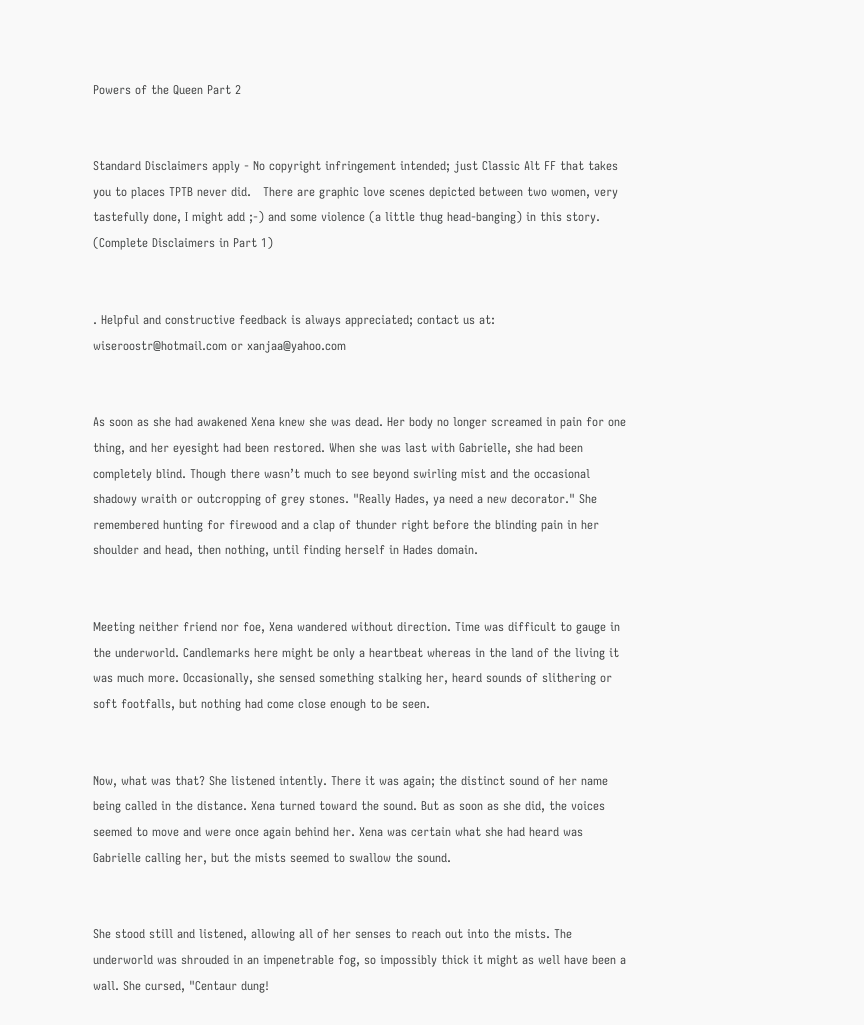Powers of the Queen Part 2


Standard Disclaimers apply - No copyright infringement intended; just Classic Alt FF that takes you to places TPTB never did.   There are graphic love scenes depicted between two women, very tastefully done, I might add ;-) and some violence (a little thug head-banging) in this story.  (Complete Disclaimers in Part 1)


. Helpful and constructive feedback is always appreciated; contact us at: wiseroostr@hotmail.com or xanjaa@yahoo.com


As soon as she had awakened Xena knew she was dead. Her body no longer screamed in pain for one thing, and her eyesight had been restored. When she was last with Gabrielle, she had been completely blind. Though there wasn’t much to see beyond swirling mist and the occasional shadowy wraith or outcropping of grey stones. "Really Hades, ya need a new decorator." She remembered hunting for firewood and a clap of thunder right before the blinding pain in her shoulder and head, then nothing, until finding herself in Hades domain.


Meeting neither friend nor foe, Xena wandered without direction. Time was difficult to gauge in the underworld. Candlemarks here might be only a heartbeat whereas in the land of the living it was much more. Occasionally, she sensed something stalking her, heard sounds of slithering or soft footfalls, but nothing had come close enough to be seen.


Now, what was that? She listened intently. There it was again; the distinct sound of her name being called in the distance. Xena turned toward the sound. But as soon as she did, the voices seemed to move and were once again behind her. Xena was certain what she had heard was Gabrielle calling her, but the mists seemed to swallow the sound.


She stood still and listened, allowing all of her senses to reach out into the mists. The underworld was shrouded in an impenetrable fog, so impossibly thick it might as well have been a wall. She cursed, "Centaur dung!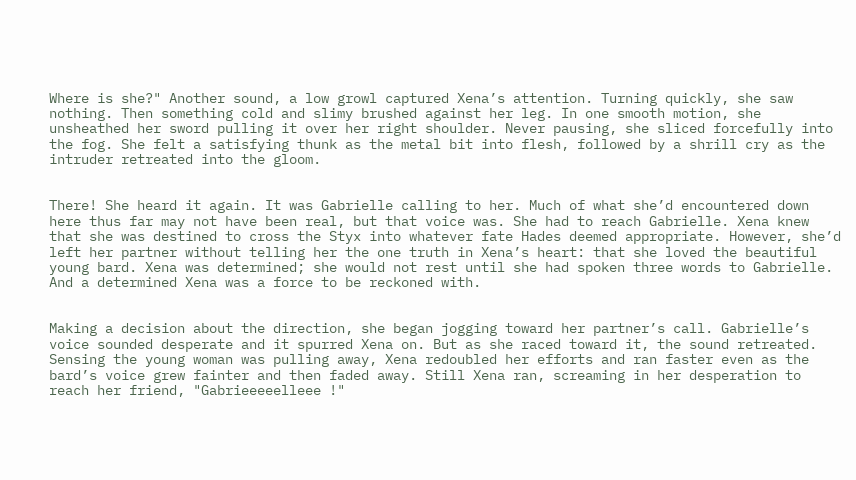Where is she?" Another sound, a low growl captured Xena’s attention. Turning quickly, she saw nothing. Then something cold and slimy brushed against her leg. In one smooth motion, she unsheathed her sword pulling it over her right shoulder. Never pausing, she sliced forcefully into the fog. She felt a satisfying thunk as the metal bit into flesh, followed by a shrill cry as the intruder retreated into the gloom.


There! She heard it again. It was Gabrielle calling to her. Much of what she’d encountered down here thus far may not have been real, but that voice was. She had to reach Gabrielle. Xena knew that she was destined to cross the Styx into whatever fate Hades deemed appropriate. However, she’d left her partner without telling her the one truth in Xena’s heart: that she loved the beautiful young bard. Xena was determined; she would not rest until she had spoken three words to Gabrielle. And a determined Xena was a force to be reckoned with.


Making a decision about the direction, she began jogging toward her partner’s call. Gabrielle’s voice sounded desperate and it spurred Xena on. But as she raced toward it, the sound retreated. Sensing the young woman was pulling away, Xena redoubled her efforts and ran faster even as the bard’s voice grew fainter and then faded away. Still Xena ran, screaming in her desperation to reach her friend, "Gabrieeeeelleee !"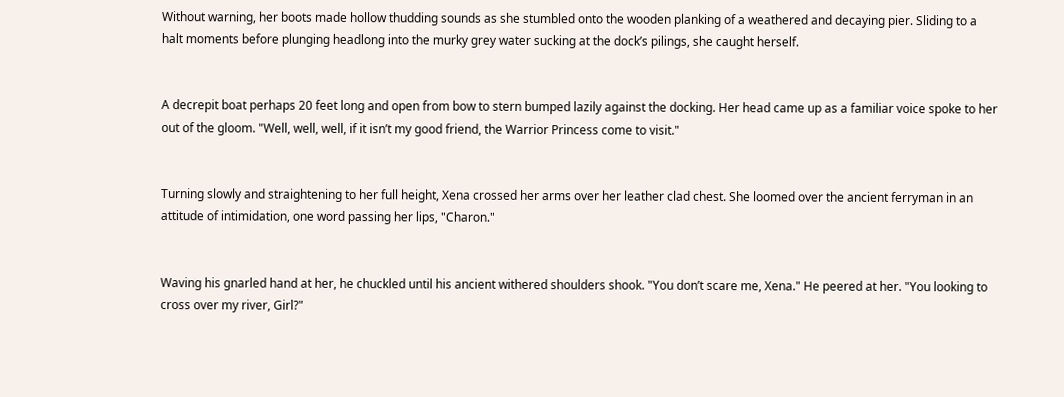Without warning, her boots made hollow thudding sounds as she stumbled onto the wooden planking of a weathered and decaying pier. Sliding to a halt moments before plunging headlong into the murky grey water sucking at the dock’s pilings, she caught herself.


A decrepit boat perhaps 20 feet long and open from bow to stern bumped lazily against the docking. Her head came up as a familiar voice spoke to her out of the gloom. "Well, well, well, if it isn’t my good friend, the Warrior Princess come to visit."


Turning slowly and straightening to her full height, Xena crossed her arms over her leather clad chest. She loomed over the ancient ferryman in an attitude of intimidation, one word passing her lips, "Charon."


Waving his gnarled hand at her, he chuckled until his ancient withered shoulders shook. "You don’t scare me, Xena." He peered at her. "You looking to cross over my river, Girl?"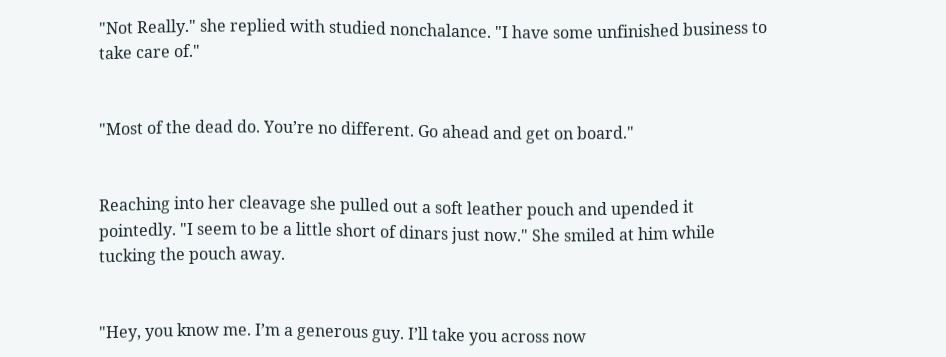"Not Really." she replied with studied nonchalance. "I have some unfinished business to take care of."


"Most of the dead do. You’re no different. Go ahead and get on board."


Reaching into her cleavage she pulled out a soft leather pouch and upended it pointedly. "I seem to be a little short of dinars just now." She smiled at him while tucking the pouch away.


"Hey, you know me. I’m a generous guy. I’ll take you across now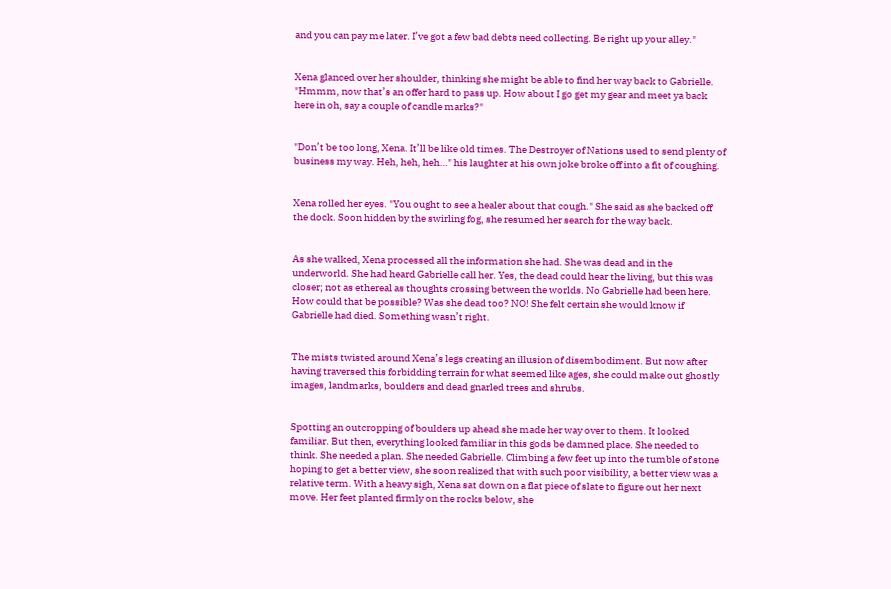and you can pay me later. I’ve got a few bad debts need collecting. Be right up your alley."


Xena glanced over her shoulder, thinking she might be able to find her way back to Gabrielle. "Hmmm, now that’s an offer hard to pass up. How about I go get my gear and meet ya back here in oh, say a couple of candle marks?"


"Don’t be too long, Xena. It’ll be like old times. The Destroyer of Nations used to send plenty of business my way. Heh, heh, heh…" his laughter at his own joke broke off into a fit of coughing.


Xena rolled her eyes. "You ought to see a healer about that cough." She said as she backed off the dock. Soon hidden by the swirling fog, she resumed her search for the way back.


As she walked, Xena processed all the information she had. She was dead and in the underworld. She had heard Gabrielle call her. Yes, the dead could hear the living, but this was closer; not as ethereal as thoughts crossing between the worlds. No Gabrielle had been here. How could that be possible? Was she dead too? NO! She felt certain she would know if Gabrielle had died. Something wasn’t right.


The mists twisted around Xena’s legs creating an illusion of disembodiment. But now after having traversed this forbidding terrain for what seemed like ages, she could make out ghostly images, landmarks, boulders and dead gnarled trees and shrubs.


Spotting an outcropping of boulders up ahead she made her way over to them. It looked familiar. But then, everything looked familiar in this gods be damned place. She needed to think. She needed a plan. She needed Gabrielle. Climbing a few feet up into the tumble of stone hoping to get a better view, she soon realized that with such poor visibility, a better view was a relative term. With a heavy sigh, Xena sat down on a flat piece of slate to figure out her next move. Her feet planted firmly on the rocks below, she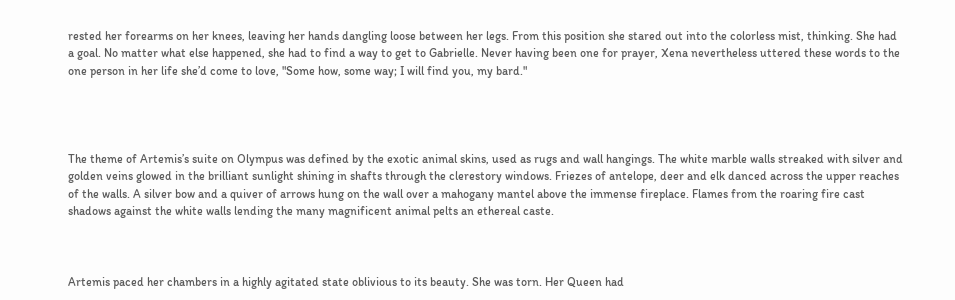rested her forearms on her knees, leaving her hands dangling loose between her legs. From this position she stared out into the colorless mist, thinking. She had a goal. No matter what else happened, she had to find a way to get to Gabrielle. Never having been one for prayer, Xena nevertheless uttered these words to the one person in her life she’d come to love, "Some how, some way; I will find you, my bard."




The theme of Artemis’s suite on Olympus was defined by the exotic animal skins, used as rugs and wall hangings. The white marble walls streaked with silver and golden veins glowed in the brilliant sunlight shining in shafts through the clerestory windows. Friezes of antelope, deer and elk danced across the upper reaches of the walls. A silver bow and a quiver of arrows hung on the wall over a mahogany mantel above the immense fireplace. Flames from the roaring fire cast shadows against the white walls lending the many magnificent animal pelts an ethereal caste.



Artemis paced her chambers in a highly agitated state oblivious to its beauty. She was torn. Her Queen had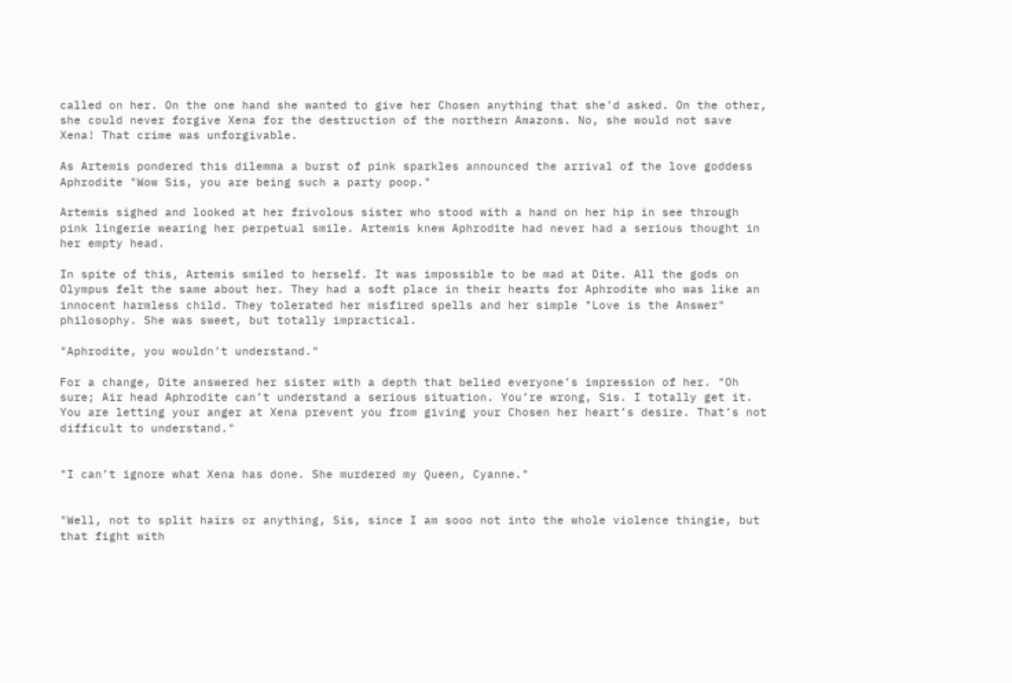called on her. On the one hand she wanted to give her Chosen anything that she’d asked. On the other, she could never forgive Xena for the destruction of the northern Amazons. No, she would not save Xena! That crime was unforgivable.

As Artemis pondered this dilemma a burst of pink sparkles announced the arrival of the love goddess Aphrodite "Wow Sis, you are being such a party poop."

Artemis sighed and looked at her frivolous sister who stood with a hand on her hip in see through pink lingerie wearing her perpetual smile. Artemis knew Aphrodite had never had a serious thought in her empty head.

In spite of this, Artemis smiled to herself. It was impossible to be mad at Dite. All the gods on Olympus felt the same about her. They had a soft place in their hearts for Aphrodite who was like an innocent harmless child. They tolerated her misfired spells and her simple "Love is the Answer" philosophy. She was sweet, but totally impractical.

"Aphrodite, you wouldn’t understand."

For a change, Dite answered her sister with a depth that belied everyone’s impression of her. "Oh sure; Air head Aphrodite can’t understand a serious situation. You’re wrong, Sis. I totally get it. You are letting your anger at Xena prevent you from giving your Chosen her heart’s desire. That’s not difficult to understand."


"I can’t ignore what Xena has done. She murdered my Queen, Cyanne."


"Well, not to split hairs or anything, Sis, since I am sooo not into the whole violence thingie, but that fight with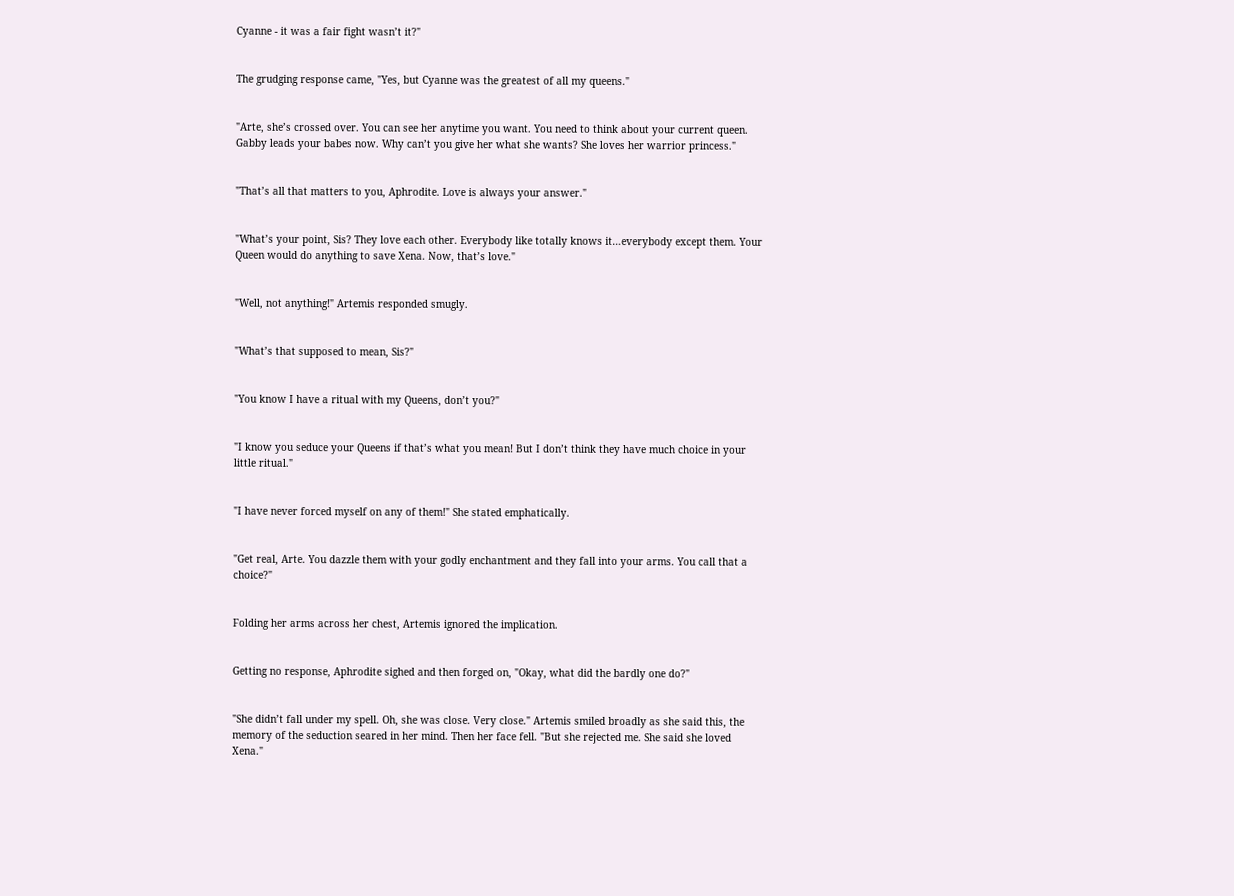Cyanne - it was a fair fight wasn’t it?"


The grudging response came, "Yes, but Cyanne was the greatest of all my queens."


"Arte, she’s crossed over. You can see her anytime you want. You need to think about your current queen. Gabby leads your babes now. Why can’t you give her what she wants? She loves her warrior princess."


"That’s all that matters to you, Aphrodite. Love is always your answer."


"What’s your point, Sis? They love each other. Everybody like totally knows it…everybody except them. Your Queen would do anything to save Xena. Now, that’s love."


"Well, not anything!" Artemis responded smugly.


"What’s that supposed to mean, Sis?"


"You know I have a ritual with my Queens, don’t you?"


"I know you seduce your Queens if that’s what you mean! But I don’t think they have much choice in your little ritual."


"I have never forced myself on any of them!" She stated emphatically.


"Get real, Arte. You dazzle them with your godly enchantment and they fall into your arms. You call that a choice?"


Folding her arms across her chest, Artemis ignored the implication.


Getting no response, Aphrodite sighed and then forged on, "Okay, what did the bardly one do?"


"She didn’t fall under my spell. Oh, she was close. Very close." Artemis smiled broadly as she said this, the memory of the seduction seared in her mind. Then her face fell. "But she rejected me. She said she loved Xena."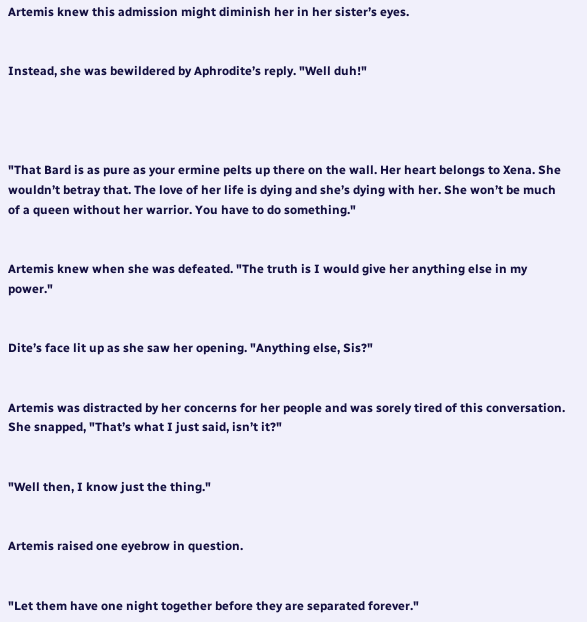Artemis knew this admission might diminish her in her sister’s eyes.


Instead, she was bewildered by Aphrodite’s reply. "Well duh!"




"That Bard is as pure as your ermine pelts up there on the wall. Her heart belongs to Xena. She wouldn’t betray that. The love of her life is dying and she’s dying with her. She won’t be much of a queen without her warrior. You have to do something."


Artemis knew when she was defeated. "The truth is I would give her anything else in my power."


Dite’s face lit up as she saw her opening. "Anything else, Sis?"


Artemis was distracted by her concerns for her people and was sorely tired of this conversation. She snapped, "That’s what I just said, isn’t it?"


"Well then, I know just the thing."


Artemis raised one eyebrow in question.


"Let them have one night together before they are separated forever."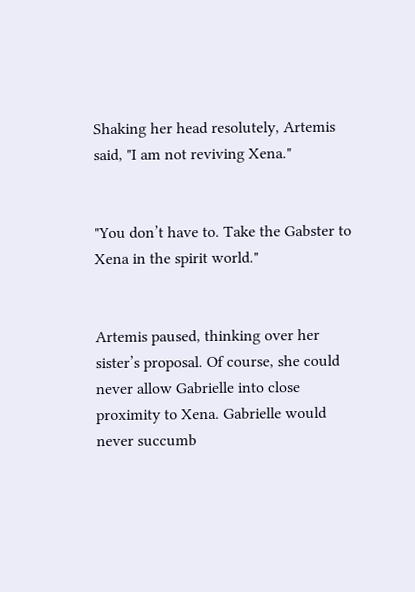Shaking her head resolutely, Artemis said, "I am not reviving Xena."


"You don’t have to. Take the Gabster to Xena in the spirit world."


Artemis paused, thinking over her sister’s proposal. Of course, she could never allow Gabrielle into close proximity to Xena. Gabrielle would never succumb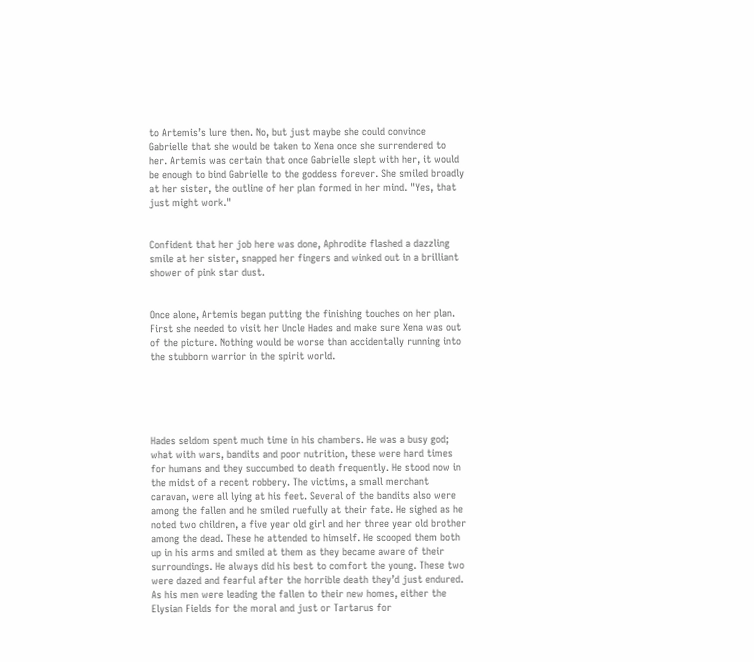to Artemis’s lure then. No, but just maybe she could convince Gabrielle that she would be taken to Xena once she surrendered to her. Artemis was certain that once Gabrielle slept with her, it would be enough to bind Gabrielle to the goddess forever. She smiled broadly at her sister, the outline of her plan formed in her mind. "Yes, that just might work."


Confident that her job here was done, Aphrodite flashed a dazzling smile at her sister, snapped her fingers and winked out in a brilliant shower of pink star dust.


Once alone, Artemis began putting the finishing touches on her plan. First she needed to visit her Uncle Hades and make sure Xena was out of the picture. Nothing would be worse than accidentally running into the stubborn warrior in the spirit world.





Hades seldom spent much time in his chambers. He was a busy god; what with wars, bandits and poor nutrition, these were hard times for humans and they succumbed to death frequently. He stood now in the midst of a recent robbery. The victims, a small merchant caravan, were all lying at his feet. Several of the bandits also were among the fallen and he smiled ruefully at their fate. He sighed as he noted two children, a five year old girl and her three year old brother among the dead. These he attended to himself. He scooped them both up in his arms and smiled at them as they became aware of their surroundings. He always did his best to comfort the young. These two were dazed and fearful after the horrible death they’d just endured. As his men were leading the fallen to their new homes, either the Elysian Fields for the moral and just or Tartarus for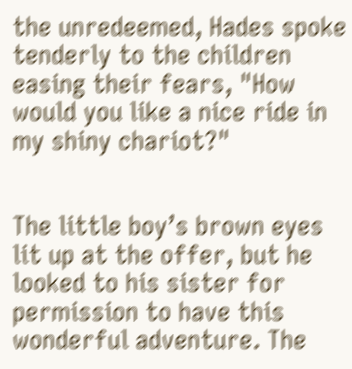the unredeemed, Hades spoke tenderly to the children easing their fears, "How would you like a nice ride in my shiny chariot?"


The little boy’s brown eyes lit up at the offer, but he looked to his sister for permission to have this wonderful adventure. The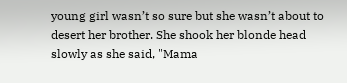young girl wasn’t so sure but she wasn’t about to desert her brother. She shook her blonde head slowly as she said, "Mama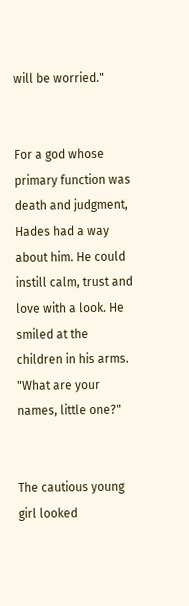will be worried."


For a god whose primary function was death and judgment, Hades had a way about him. He could instill calm, trust and love with a look. He smiled at the children in his arms. "What are your names, little one?"


The cautious young girl looked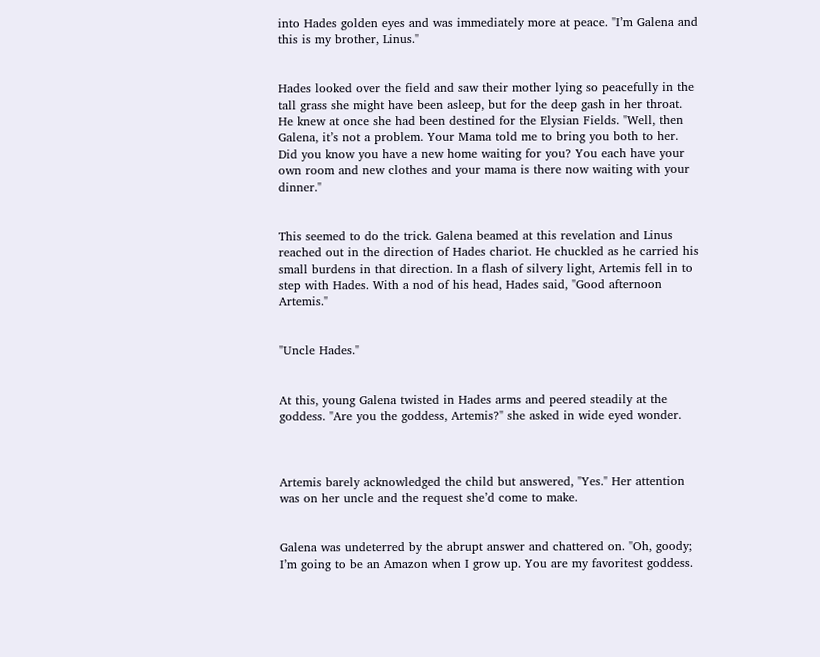into Hades golden eyes and was immediately more at peace. "I’m Galena and this is my brother, Linus."


Hades looked over the field and saw their mother lying so peacefully in the tall grass she might have been asleep, but for the deep gash in her throat. He knew at once she had been destined for the Elysian Fields. "Well, then Galena, it’s not a problem. Your Mama told me to bring you both to her. Did you know you have a new home waiting for you? You each have your own room and new clothes and your mama is there now waiting with your dinner."


This seemed to do the trick. Galena beamed at this revelation and Linus reached out in the direction of Hades chariot. He chuckled as he carried his small burdens in that direction. In a flash of silvery light, Artemis fell in to step with Hades. With a nod of his head, Hades said, "Good afternoon Artemis."


"Uncle Hades."


At this, young Galena twisted in Hades arms and peered steadily at the goddess. "Are you the goddess, Artemis?" she asked in wide eyed wonder.



Artemis barely acknowledged the child but answered, "Yes." Her attention was on her uncle and the request she’d come to make.


Galena was undeterred by the abrupt answer and chattered on. "Oh, goody; I’m going to be an Amazon when I grow up. You are my favoritest goddess.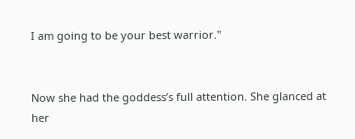I am going to be your best warrior."


Now she had the goddess’s full attention. She glanced at her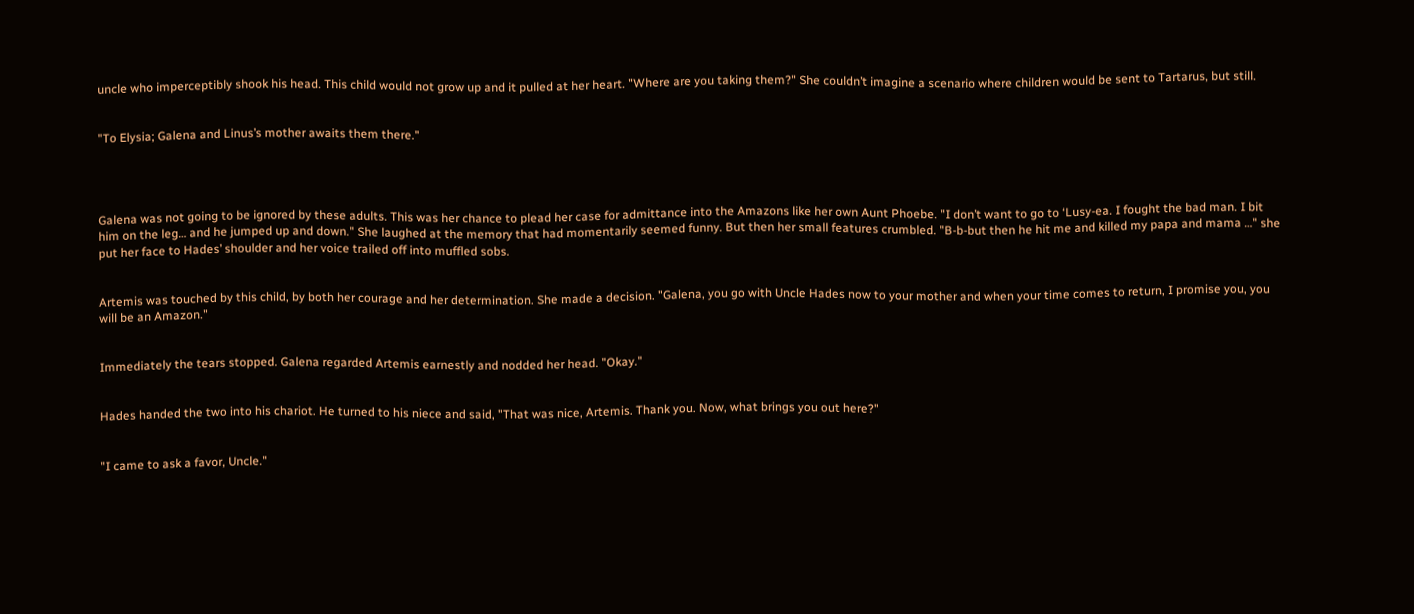uncle who imperceptibly shook his head. This child would not grow up and it pulled at her heart. "Where are you taking them?" She couldn’t imagine a scenario where children would be sent to Tartarus, but still.


"To Elysia; Galena and Linus’s mother awaits them there."




Galena was not going to be ignored by these adults. This was her chance to plead her case for admittance into the Amazons like her own Aunt Phoebe. "I don’t want to go to ‘Lusy-ea. I fought the bad man. I bit him on the leg… and he jumped up and down." She laughed at the memory that had momentarily seemed funny. But then her small features crumbled. "B-b-but then he hit me and killed my papa and mama …" she put her face to Hades’ shoulder and her voice trailed off into muffled sobs.


Artemis was touched by this child, by both her courage and her determination. She made a decision. "Galena, you go with Uncle Hades now to your mother and when your time comes to return, I promise you, you will be an Amazon."


Immediately the tears stopped. Galena regarded Artemis earnestly and nodded her head. "Okay."


Hades handed the two into his chariot. He turned to his niece and said, "That was nice, Artemis. Thank you. Now, what brings you out here?"


"I came to ask a favor, Uncle."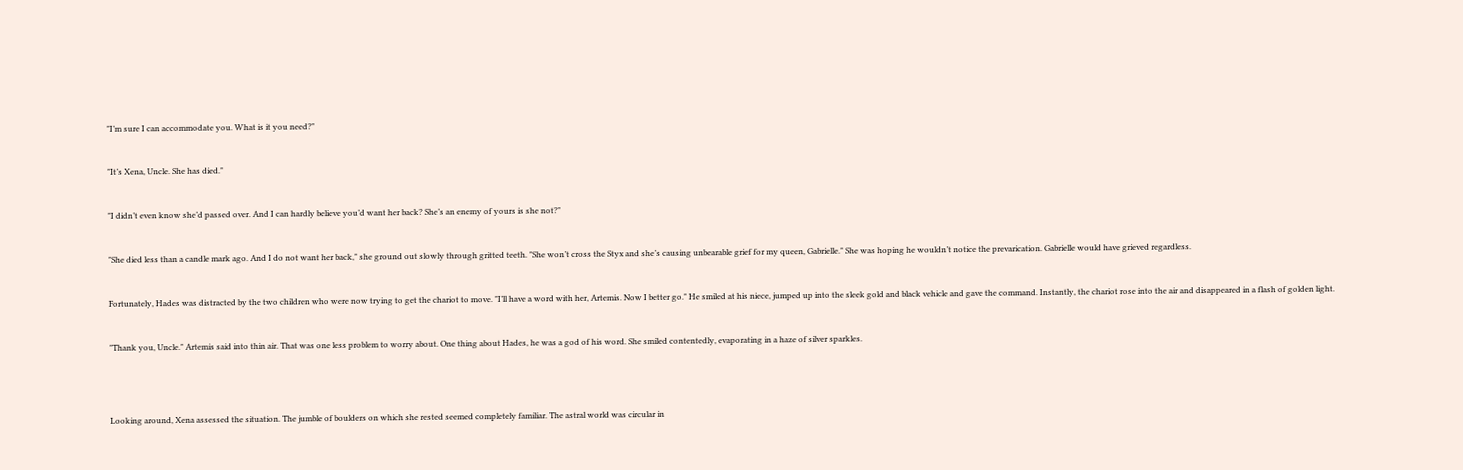"I’m sure I can accommodate you. What is it you need?"


"It’s Xena, Uncle. She has died."


"I didn’t even know she’d passed over. And I can hardly believe you’d want her back? She’s an enemy of yours is she not?"


"She died less than a candle mark ago. And I do not want her back," she ground out slowly through gritted teeth. "She won’t cross the Styx and she’s causing unbearable grief for my queen, Gabrielle." She was hoping he wouldn’t notice the prevarication. Gabrielle would have grieved regardless.


Fortunately, Hades was distracted by the two children who were now trying to get the chariot to move. "I’ll have a word with her, Artemis. Now I better go." He smiled at his niece, jumped up into the sleek gold and black vehicle and gave the command. Instantly, the chariot rose into the air and disappeared in a flash of golden light.


"Thank you, Uncle." Artemis said into thin air. That was one less problem to worry about. One thing about Hades, he was a god of his word. She smiled contentedly, evaporating in a haze of silver sparkles.




Looking around, Xena assessed the situation. The jumble of boulders on which she rested seemed completely familiar. The astral world was circular in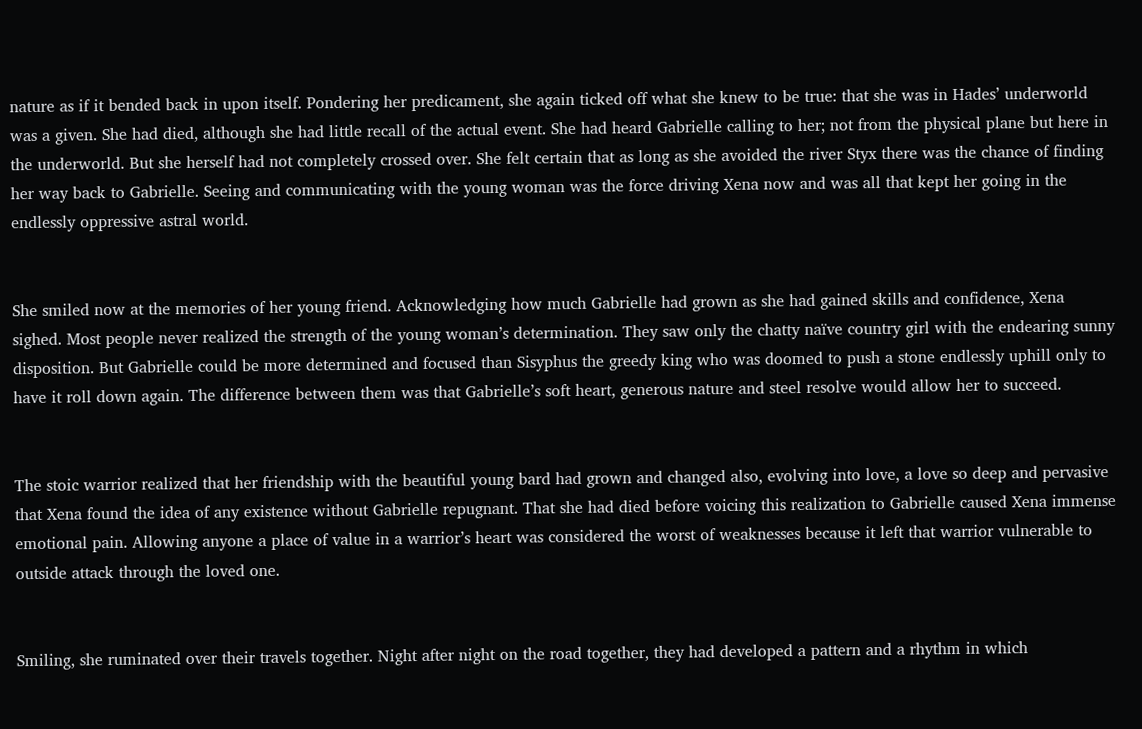nature as if it bended back in upon itself. Pondering her predicament, she again ticked off what she knew to be true: that she was in Hades’ underworld was a given. She had died, although she had little recall of the actual event. She had heard Gabrielle calling to her; not from the physical plane but here in the underworld. But she herself had not completely crossed over. She felt certain that as long as she avoided the river Styx there was the chance of finding her way back to Gabrielle. Seeing and communicating with the young woman was the force driving Xena now and was all that kept her going in the endlessly oppressive astral world.


She smiled now at the memories of her young friend. Acknowledging how much Gabrielle had grown as she had gained skills and confidence, Xena sighed. Most people never realized the strength of the young woman’s determination. They saw only the chatty naïve country girl with the endearing sunny disposition. But Gabrielle could be more determined and focused than Sisyphus the greedy king who was doomed to push a stone endlessly uphill only to have it roll down again. The difference between them was that Gabrielle’s soft heart, generous nature and steel resolve would allow her to succeed.


The stoic warrior realized that her friendship with the beautiful young bard had grown and changed also, evolving into love, a love so deep and pervasive that Xena found the idea of any existence without Gabrielle repugnant. That she had died before voicing this realization to Gabrielle caused Xena immense emotional pain. Allowing anyone a place of value in a warrior’s heart was considered the worst of weaknesses because it left that warrior vulnerable to outside attack through the loved one.


Smiling, she ruminated over their travels together. Night after night on the road together, they had developed a pattern and a rhythm in which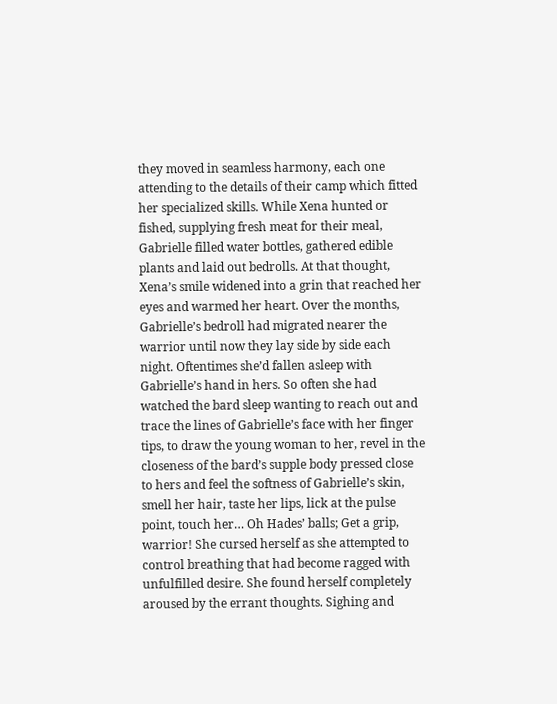they moved in seamless harmony, each one attending to the details of their camp which fitted her specialized skills. While Xena hunted or fished, supplying fresh meat for their meal, Gabrielle filled water bottles, gathered edible plants and laid out bedrolls. At that thought, Xena’s smile widened into a grin that reached her eyes and warmed her heart. Over the months, Gabrielle’s bedroll had migrated nearer the warrior until now they lay side by side each night. Oftentimes she’d fallen asleep with Gabrielle’s hand in hers. So often she had watched the bard sleep wanting to reach out and trace the lines of Gabrielle’s face with her finger tips, to draw the young woman to her, revel in the closeness of the bard’s supple body pressed close to hers and feel the softness of Gabrielle’s skin, smell her hair, taste her lips, lick at the pulse point, touch her… Oh Hades’ balls; Get a grip, warrior! She cursed herself as she attempted to control breathing that had become ragged with unfulfilled desire. She found herself completely aroused by the errant thoughts. Sighing and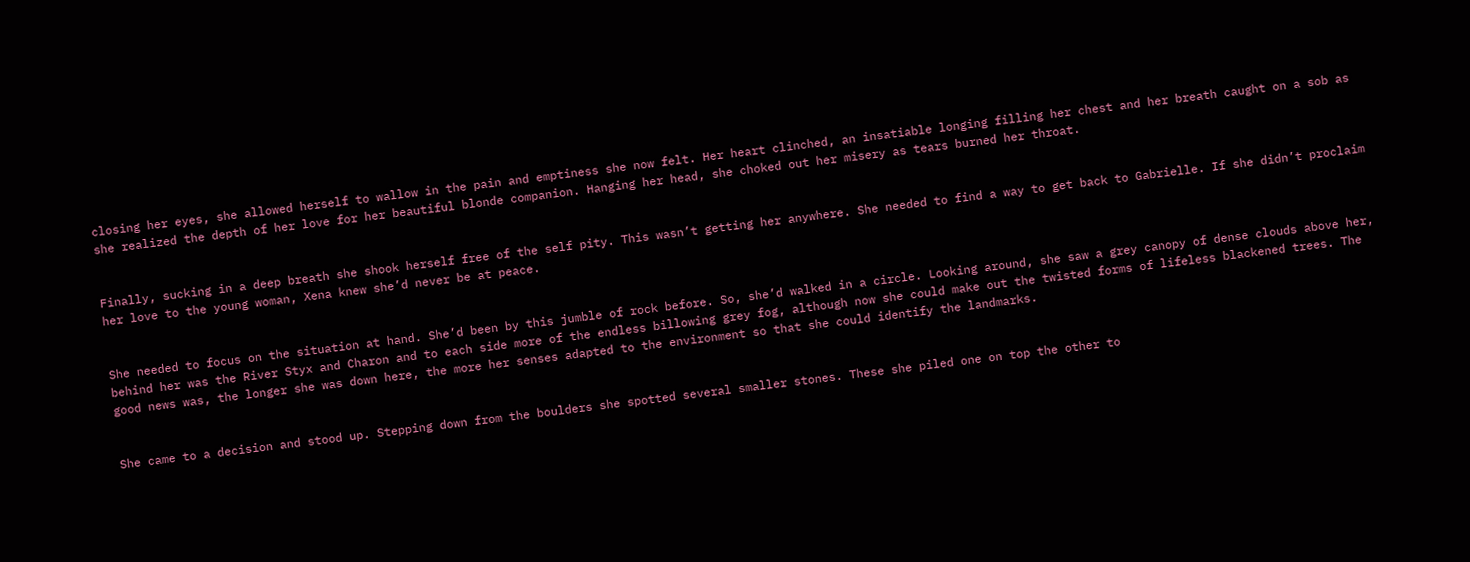closing her eyes, she allowed herself to wallow in the pain and emptiness she now felt. Her heart clinched, an insatiable longing filling her chest and her breath caught on a sob as she realized the depth of her love for her beautiful blonde companion. Hanging her head, she choked out her misery as tears burned her throat.


Finally, sucking in a deep breath she shook herself free of the self pity. This wasn’t getting her anywhere. She needed to find a way to get back to Gabrielle. If she didn’t proclaim her love to the young woman, Xena knew she’d never be at peace.


She needed to focus on the situation at hand. She’d been by this jumble of rock before. So, she’d walked in a circle. Looking around, she saw a grey canopy of dense clouds above her, behind her was the River Styx and Charon and to each side more of the endless billowing grey fog, although now she could make out the twisted forms of lifeless blackened trees. The good news was, the longer she was down here, the more her senses adapted to the environment so that she could identify the landmarks.


She came to a decision and stood up. Stepping down from the boulders she spotted several smaller stones. These she piled one on top the other to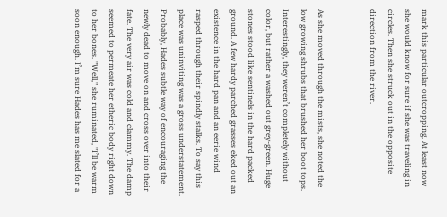mark this particular outcropping. At least now she would know for sure if she was traveling in circles. Then she struck out in the opposite direction from the river.


As she moved through the mists, she noted the low growing shrubs that brushed her boot tops. Interestingly, they weren’t completely without color, but rather a washed out grey-green. Huge stones stood like sentinels in the hard packed ground. A few hardy parched grasses eked out an existence in the hard pan and an eerie wind rasped through their spindly stalks. To say this place was uninviting was a gross understatement. Probably, Hades subtle way of encouraging the newly dead to move on and cross over into their fate. The very air was cold and clammy. The damp seemed to permeate her etheric body right down to her bones. "Well," she ruminated, "I’ll be warm soon enough. I’m sure Hades has me slated for a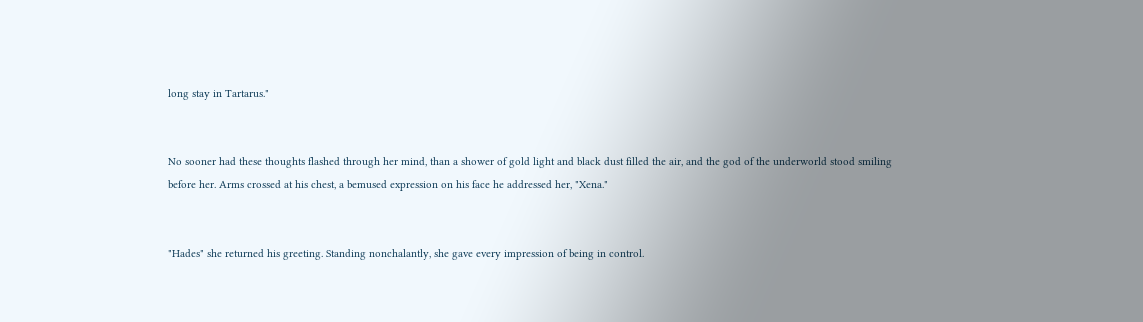long stay in Tartarus."


No sooner had these thoughts flashed through her mind, than a shower of gold light and black dust filled the air, and the god of the underworld stood smiling before her. Arms crossed at his chest, a bemused expression on his face he addressed her, "Xena."


"Hades" she returned his greeting. Standing nonchalantly, she gave every impression of being in control.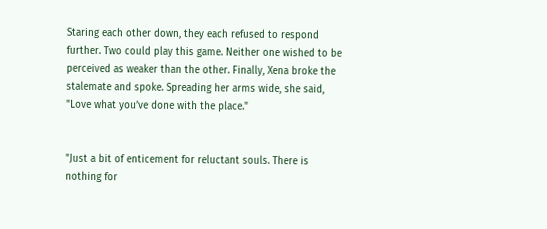Staring each other down, they each refused to respond further. Two could play this game. Neither one wished to be perceived as weaker than the other. Finally, Xena broke the stalemate and spoke. Spreading her arms wide, she said, "Love what you’ve done with the place."


"Just a bit of enticement for reluctant souls. There is nothing for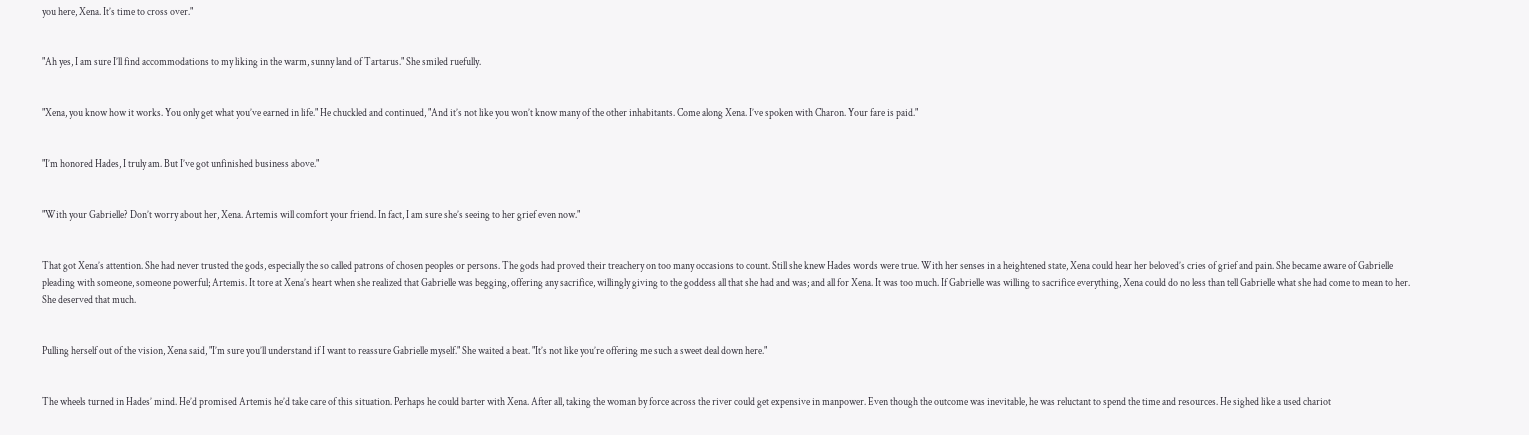you here, Xena. It’s time to cross over."


"Ah yes, I am sure I’ll find accommodations to my liking in the warm, sunny land of Tartarus." She smiled ruefully.


"Xena, you know how it works. You only get what you’ve earned in life." He chuckled and continued, "And it’s not like you won’t know many of the other inhabitants. Come along Xena. I’ve spoken with Charon. Your fare is paid."


"I’m honored Hades, I truly am. But I’ve got unfinished business above."


"With your Gabrielle? Don’t worry about her, Xena. Artemis will comfort your friend. In fact, I am sure she’s seeing to her grief even now."


That got Xena’s attention. She had never trusted the gods, especially the so called patrons of chosen peoples or persons. The gods had proved their treachery on too many occasions to count. Still she knew Hades words were true. With her senses in a heightened state, Xena could hear her beloved’s cries of grief and pain. She became aware of Gabrielle pleading with someone, someone powerful; Artemis. It tore at Xena’s heart when she realized that Gabrielle was begging, offering any sacrifice, willingly giving to the goddess all that she had and was; and all for Xena. It was too much. If Gabrielle was willing to sacrifice everything, Xena could do no less than tell Gabrielle what she had come to mean to her. She deserved that much.


Pulling herself out of the vision, Xena said, "I’m sure you’ll understand if I want to reassure Gabrielle myself." She waited a beat. "It’s not like you’re offering me such a sweet deal down here."


The wheels turned in Hades’ mind. He’d promised Artemis he’d take care of this situation. Perhaps he could barter with Xena. After all, taking the woman by force across the river could get expensive in manpower. Even though the outcome was inevitable, he was reluctant to spend the time and resources. He sighed like a used chariot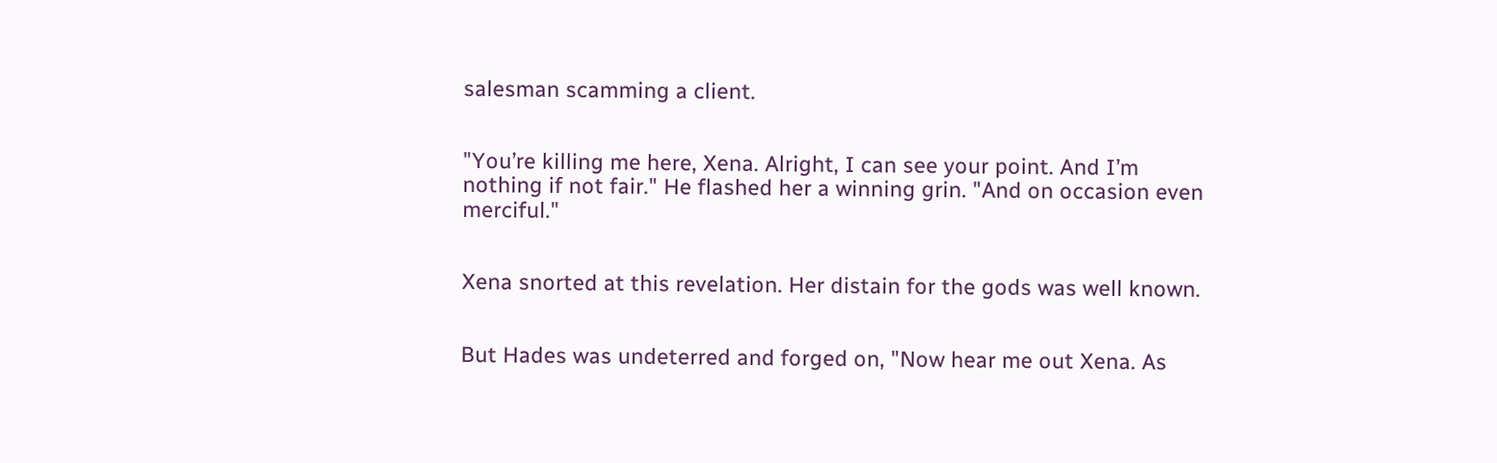salesman scamming a client.


"You’re killing me here, Xena. Alright, I can see your point. And I’m nothing if not fair." He flashed her a winning grin. "And on occasion even merciful."


Xena snorted at this revelation. Her distain for the gods was well known.


But Hades was undeterred and forged on, "Now hear me out Xena. As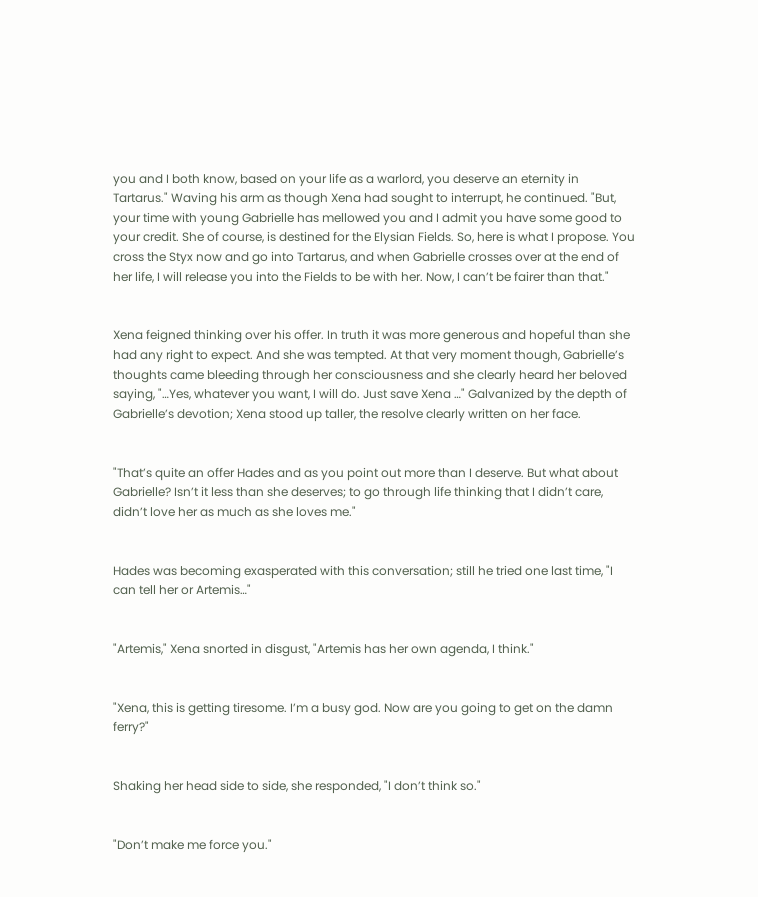you and I both know, based on your life as a warlord, you deserve an eternity in Tartarus." Waving his arm as though Xena had sought to interrupt, he continued. "But, your time with young Gabrielle has mellowed you and I admit you have some good to your credit. She of course, is destined for the Elysian Fields. So, here is what I propose. You cross the Styx now and go into Tartarus, and when Gabrielle crosses over at the end of her life, I will release you into the Fields to be with her. Now, I can’t be fairer than that."


Xena feigned thinking over his offer. In truth it was more generous and hopeful than she had any right to expect. And she was tempted. At that very moment though, Gabrielle’s thoughts came bleeding through her consciousness and she clearly heard her beloved saying, "…Yes, whatever you want, I will do. Just save Xena …" Galvanized by the depth of Gabrielle’s devotion; Xena stood up taller, the resolve clearly written on her face.


"That’s quite an offer Hades and as you point out more than I deserve. But what about Gabrielle? Isn’t it less than she deserves; to go through life thinking that I didn’t care, didn’t love her as much as she loves me."


Hades was becoming exasperated with this conversation; still he tried one last time, "I can tell her or Artemis…"


"Artemis," Xena snorted in disgust, "Artemis has her own agenda, I think."


"Xena, this is getting tiresome. I’m a busy god. Now are you going to get on the damn ferry?"


Shaking her head side to side, she responded, "I don’t think so."


"Don’t make me force you."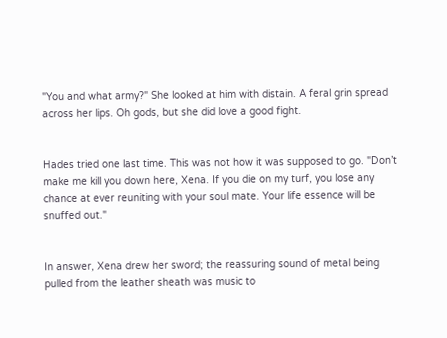"You and what army?" She looked at him with distain. A feral grin spread across her lips. Oh gods, but she did love a good fight.


Hades tried one last time. This was not how it was supposed to go. "Don’t make me kill you down here, Xena. If you die on my turf, you lose any chance at ever reuniting with your soul mate. Your life essence will be snuffed out."


In answer, Xena drew her sword; the reassuring sound of metal being pulled from the leather sheath was music to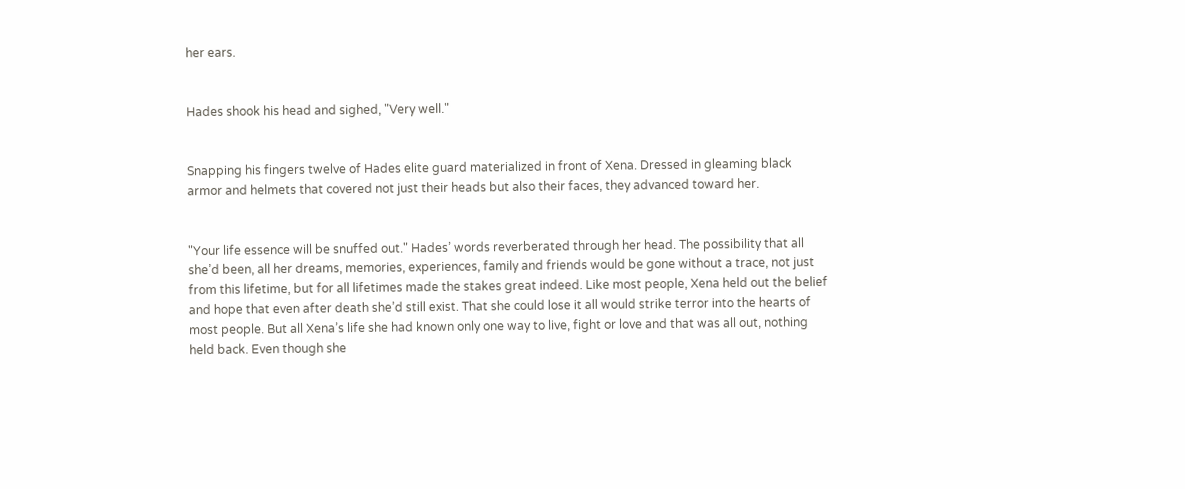her ears.


Hades shook his head and sighed, "Very well."


Snapping his fingers twelve of Hades elite guard materialized in front of Xena. Dressed in gleaming black armor and helmets that covered not just their heads but also their faces, they advanced toward her.


"Your life essence will be snuffed out." Hades’ words reverberated through her head. The possibility that all she’d been, all her dreams, memories, experiences, family and friends would be gone without a trace, not just from this lifetime, but for all lifetimes made the stakes great indeed. Like most people, Xena held out the belief and hope that even after death she’d still exist. That she could lose it all would strike terror into the hearts of most people. But all Xena’s life she had known only one way to live, fight or love and that was all out, nothing held back. Even though she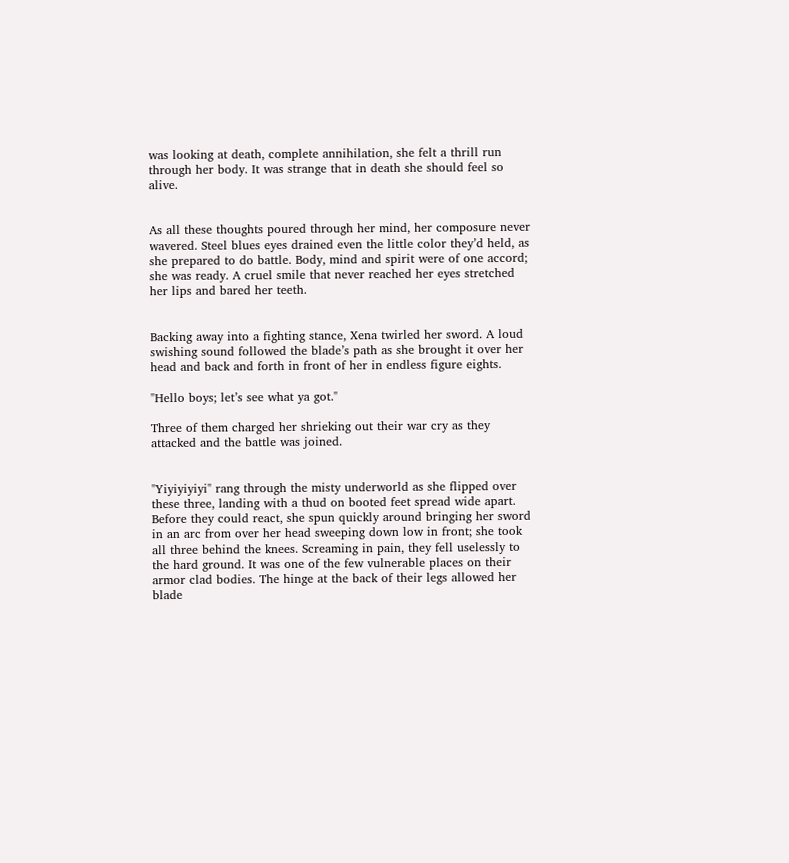was looking at death, complete annihilation, she felt a thrill run through her body. It was strange that in death she should feel so alive.


As all these thoughts poured through her mind, her composure never wavered. Steel blues eyes drained even the little color they’d held, as she prepared to do battle. Body, mind and spirit were of one accord; she was ready. A cruel smile that never reached her eyes stretched her lips and bared her teeth.


Backing away into a fighting stance, Xena twirled her sword. A loud swishing sound followed the blade’s path as she brought it over her head and back and forth in front of her in endless figure eights.

"Hello boys; let’s see what ya got."

Three of them charged her shrieking out their war cry as they attacked and the battle was joined.


"Yiyiyiyiyi" rang through the misty underworld as she flipped over these three, landing with a thud on booted feet spread wide apart. Before they could react, she spun quickly around bringing her sword in an arc from over her head sweeping down low in front; she took all three behind the knees. Screaming in pain, they fell uselessly to the hard ground. It was one of the few vulnerable places on their armor clad bodies. The hinge at the back of their legs allowed her blade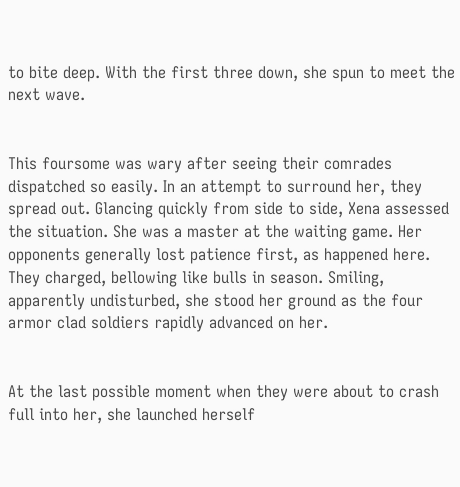to bite deep. With the first three down, she spun to meet the next wave.


This foursome was wary after seeing their comrades dispatched so easily. In an attempt to surround her, they spread out. Glancing quickly from side to side, Xena assessed the situation. She was a master at the waiting game. Her opponents generally lost patience first, as happened here. They charged, bellowing like bulls in season. Smiling, apparently undisturbed, she stood her ground as the four armor clad soldiers rapidly advanced on her.


At the last possible moment when they were about to crash full into her, she launched herself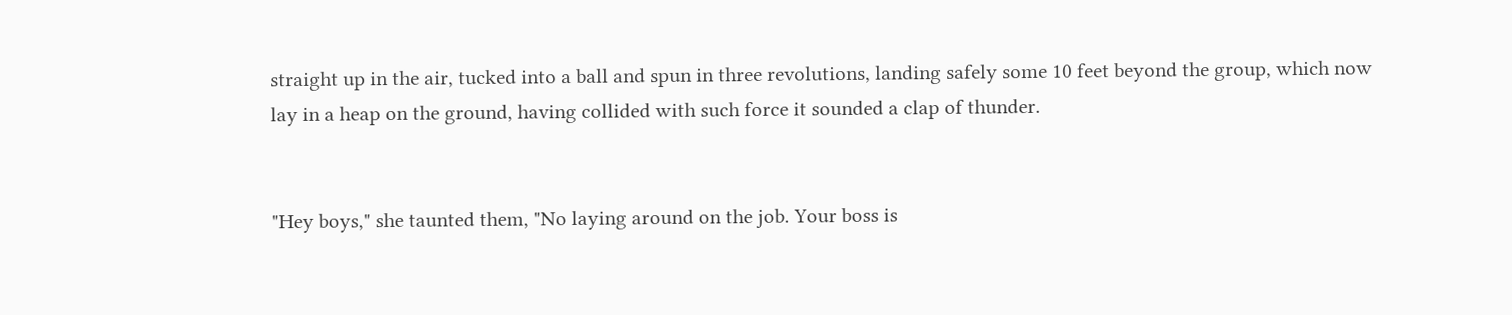straight up in the air, tucked into a ball and spun in three revolutions, landing safely some 10 feet beyond the group, which now lay in a heap on the ground, having collided with such force it sounded a clap of thunder.


"Hey boys," she taunted them, "No laying around on the job. Your boss is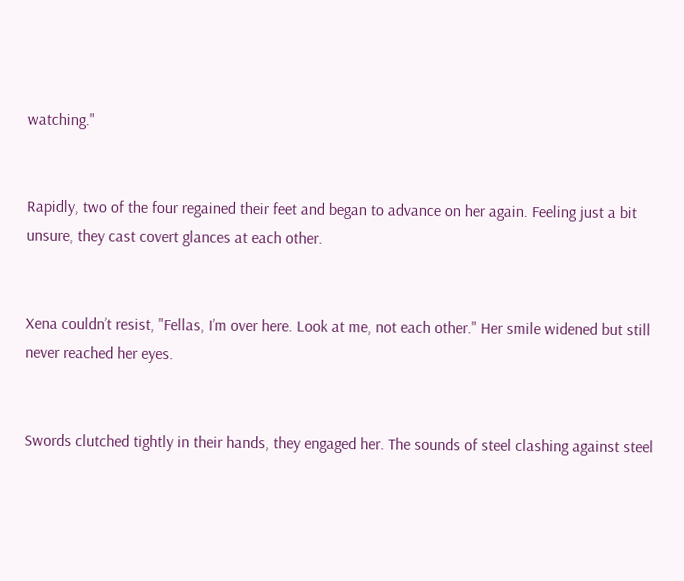watching."


Rapidly, two of the four regained their feet and began to advance on her again. Feeling just a bit unsure, they cast covert glances at each other.


Xena couldn’t resist, "Fellas, I’m over here. Look at me, not each other." Her smile widened but still never reached her eyes.


Swords clutched tightly in their hands, they engaged her. The sounds of steel clashing against steel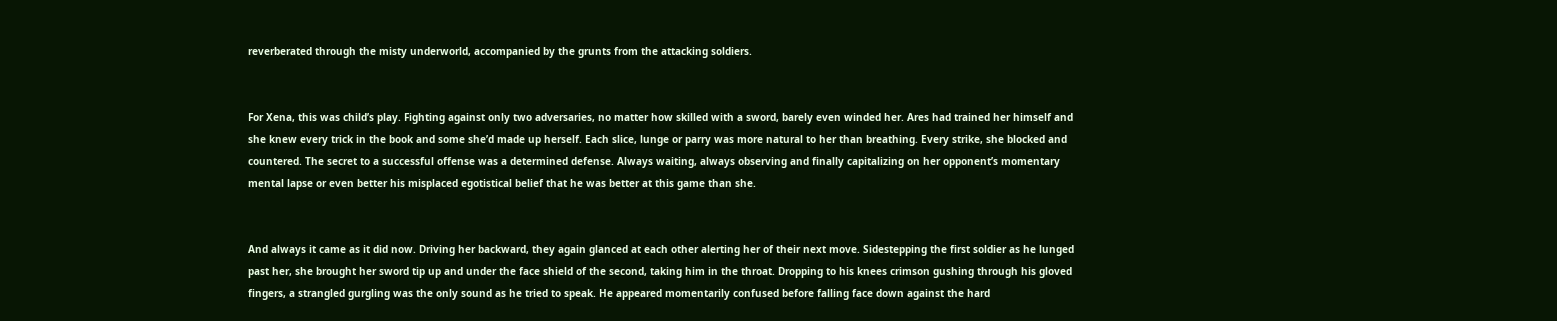reverberated through the misty underworld, accompanied by the grunts from the attacking soldiers.


For Xena, this was child’s play. Fighting against only two adversaries, no matter how skilled with a sword, barely even winded her. Ares had trained her himself and she knew every trick in the book and some she’d made up herself. Each slice, lunge or parry was more natural to her than breathing. Every strike, she blocked and countered. The secret to a successful offense was a determined defense. Always waiting, always observing and finally capitalizing on her opponent’s momentary mental lapse or even better his misplaced egotistical belief that he was better at this game than she.


And always it came as it did now. Driving her backward, they again glanced at each other alerting her of their next move. Sidestepping the first soldier as he lunged past her, she brought her sword tip up and under the face shield of the second, taking him in the throat. Dropping to his knees crimson gushing through his gloved fingers, a strangled gurgling was the only sound as he tried to speak. He appeared momentarily confused before falling face down against the hard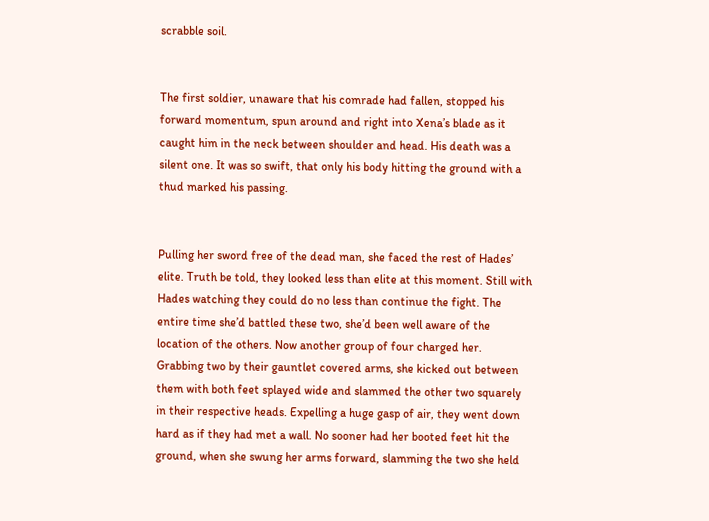scrabble soil.


The first soldier, unaware that his comrade had fallen, stopped his forward momentum, spun around and right into Xena’s blade as it caught him in the neck between shoulder and head. His death was a silent one. It was so swift, that only his body hitting the ground with a thud marked his passing.


Pulling her sword free of the dead man, she faced the rest of Hades’ elite. Truth be told, they looked less than elite at this moment. Still with Hades watching they could do no less than continue the fight. The entire time she’d battled these two, she’d been well aware of the location of the others. Now another group of four charged her. Grabbing two by their gauntlet covered arms, she kicked out between them with both feet splayed wide and slammed the other two squarely in their respective heads. Expelling a huge gasp of air, they went down hard as if they had met a wall. No sooner had her booted feet hit the ground, when she swung her arms forward, slamming the two she held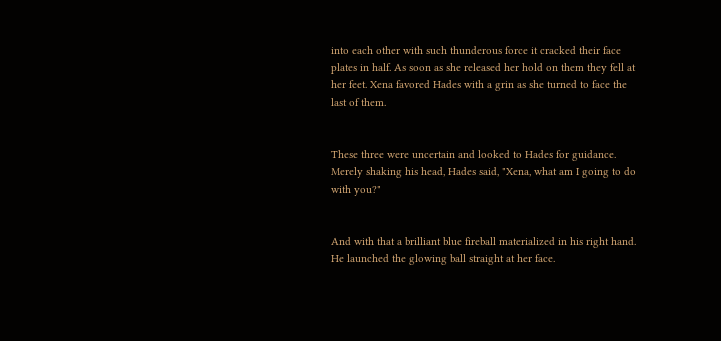into each other with such thunderous force it cracked their face plates in half. As soon as she released her hold on them they fell at her feet. Xena favored Hades with a grin as she turned to face the last of them.


These three were uncertain and looked to Hades for guidance. Merely shaking his head, Hades said, "Xena, what am I going to do with you?"


And with that a brilliant blue fireball materialized in his right hand. He launched the glowing ball straight at her face.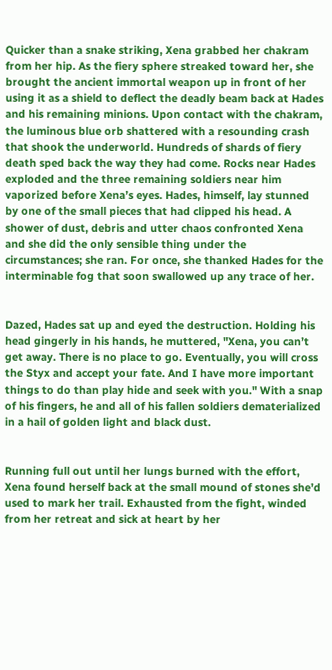Quicker than a snake striking, Xena grabbed her chakram from her hip. As the fiery sphere streaked toward her, she brought the ancient immortal weapon up in front of her using it as a shield to deflect the deadly beam back at Hades and his remaining minions. Upon contact with the chakram, the luminous blue orb shattered with a resounding crash that shook the underworld. Hundreds of shards of fiery death sped back the way they had come. Rocks near Hades exploded and the three remaining soldiers near him vaporized before Xena’s eyes. Hades, himself, lay stunned by one of the small pieces that had clipped his head. A shower of dust, debris and utter chaos confronted Xena and she did the only sensible thing under the circumstances; she ran. For once, she thanked Hades for the interminable fog that soon swallowed up any trace of her.


Dazed, Hades sat up and eyed the destruction. Holding his head gingerly in his hands, he muttered, "Xena, you can’t get away. There is no place to go. Eventually, you will cross the Styx and accept your fate. And I have more important things to do than play hide and seek with you." With a snap of his fingers, he and all of his fallen soldiers dematerialized in a hail of golden light and black dust.


Running full out until her lungs burned with the effort, Xena found herself back at the small mound of stones she’d used to mark her trail. Exhausted from the fight, winded from her retreat and sick at heart by her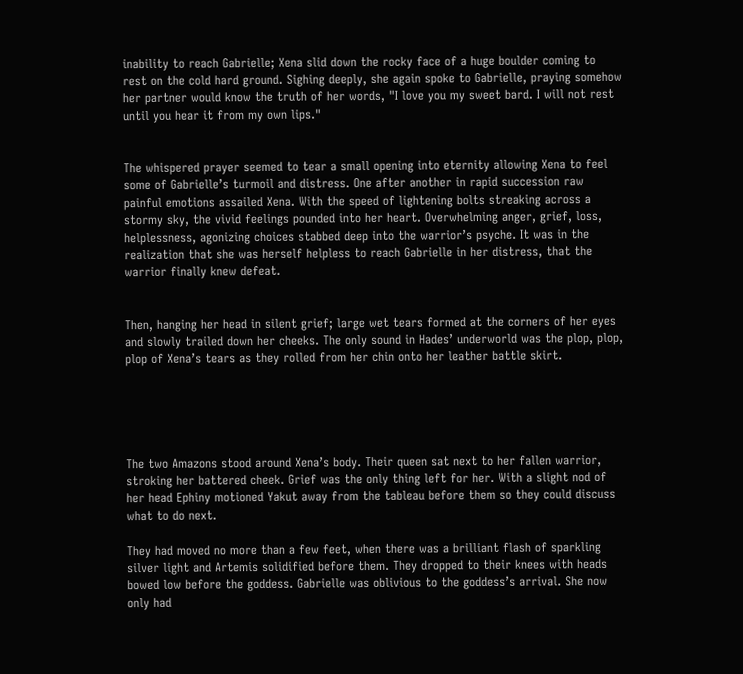inability to reach Gabrielle; Xena slid down the rocky face of a huge boulder coming to rest on the cold hard ground. Sighing deeply, she again spoke to Gabrielle, praying somehow her partner would know the truth of her words, "I love you my sweet bard. I will not rest until you hear it from my own lips."


The whispered prayer seemed to tear a small opening into eternity allowing Xena to feel some of Gabrielle’s turmoil and distress. One after another in rapid succession raw painful emotions assailed Xena. With the speed of lightening bolts streaking across a stormy sky, the vivid feelings pounded into her heart. Overwhelming anger, grief, loss, helplessness, agonizing choices stabbed deep into the warrior’s psyche. It was in the realization that she was herself helpless to reach Gabrielle in her distress, that the warrior finally knew defeat.


Then, hanging her head in silent grief; large wet tears formed at the corners of her eyes and slowly trailed down her cheeks. The only sound in Hades’ underworld was the plop, plop, plop of Xena’s tears as they rolled from her chin onto her leather battle skirt.





The two Amazons stood around Xena’s body. Their queen sat next to her fallen warrior, stroking her battered cheek. Grief was the only thing left for her. With a slight nod of her head Ephiny motioned Yakut away from the tableau before them so they could discuss what to do next.

They had moved no more than a few feet, when there was a brilliant flash of sparkling silver light and Artemis solidified before them. They dropped to their knees with heads bowed low before the goddess. Gabrielle was oblivious to the goddess’s arrival. She now only had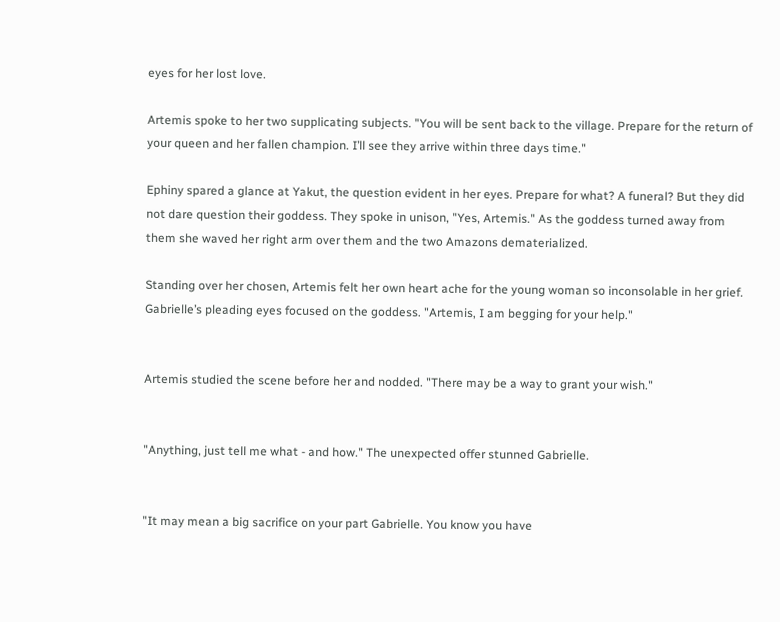eyes for her lost love.

Artemis spoke to her two supplicating subjects. "You will be sent back to the village. Prepare for the return of your queen and her fallen champion. I’ll see they arrive within three days time."

Ephiny spared a glance at Yakut, the question evident in her eyes. Prepare for what? A funeral? But they did not dare question their goddess. They spoke in unison, "Yes, Artemis." As the goddess turned away from them she waved her right arm over them and the two Amazons dematerialized.

Standing over her chosen, Artemis felt her own heart ache for the young woman so inconsolable in her grief. Gabrielle’s pleading eyes focused on the goddess. "Artemis, I am begging for your help."


Artemis studied the scene before her and nodded. "There may be a way to grant your wish."


"Anything, just tell me what - and how." The unexpected offer stunned Gabrielle.


"It may mean a big sacrifice on your part Gabrielle. You know you have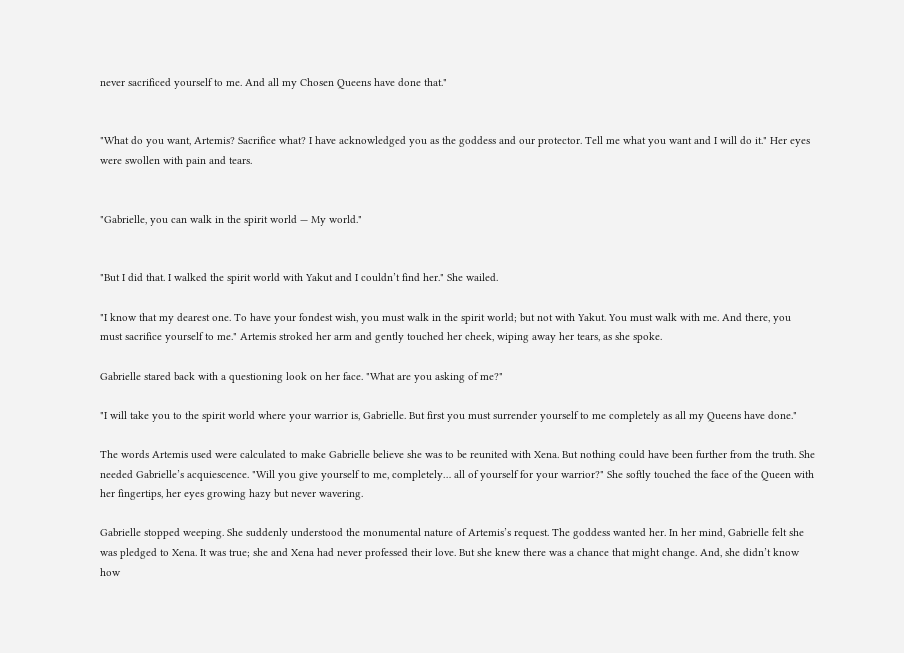never sacrificed yourself to me. And all my Chosen Queens have done that."


"What do you want, Artemis? Sacrifice what? I have acknowledged you as the goddess and our protector. Tell me what you want and I will do it." Her eyes were swollen with pain and tears.


"Gabrielle, you can walk in the spirit world — My world."


"But I did that. I walked the spirit world with Yakut and I couldn’t find her." She wailed.

"I know that my dearest one. To have your fondest wish, you must walk in the spirit world; but not with Yakut. You must walk with me. And there, you must sacrifice yourself to me." Artemis stroked her arm and gently touched her cheek, wiping away her tears, as she spoke.

Gabrielle stared back with a questioning look on her face. "What are you asking of me?"

"I will take you to the spirit world where your warrior is, Gabrielle. But first you must surrender yourself to me completely as all my Queens have done."

The words Artemis used were calculated to make Gabrielle believe she was to be reunited with Xena. But nothing could have been further from the truth. She needed Gabrielle’s acquiescence. "Will you give yourself to me, completely… all of yourself for your warrior?" She softly touched the face of the Queen with her fingertips, her eyes growing hazy but never wavering.

Gabrielle stopped weeping. She suddenly understood the monumental nature of Artemis’s request. The goddess wanted her. In her mind, Gabrielle felt she was pledged to Xena. It was true; she and Xena had never professed their love. But she knew there was a chance that might change. And, she didn’t know how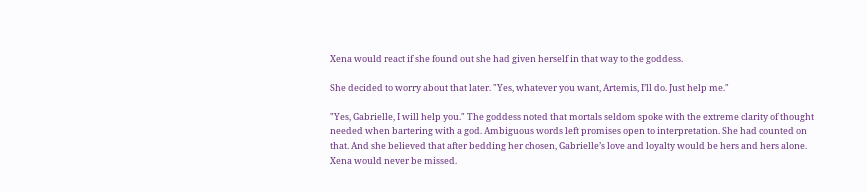Xena would react if she found out she had given herself in that way to the goddess.

She decided to worry about that later. "Yes, whatever you want, Artemis, I’ll do. Just help me."

"Yes, Gabrielle, I will help you." The goddess noted that mortals seldom spoke with the extreme clarity of thought needed when bartering with a god. Ambiguous words left promises open to interpretation. She had counted on that. And she believed that after bedding her chosen, Gabrielle’s love and loyalty would be hers and hers alone. Xena would never be missed.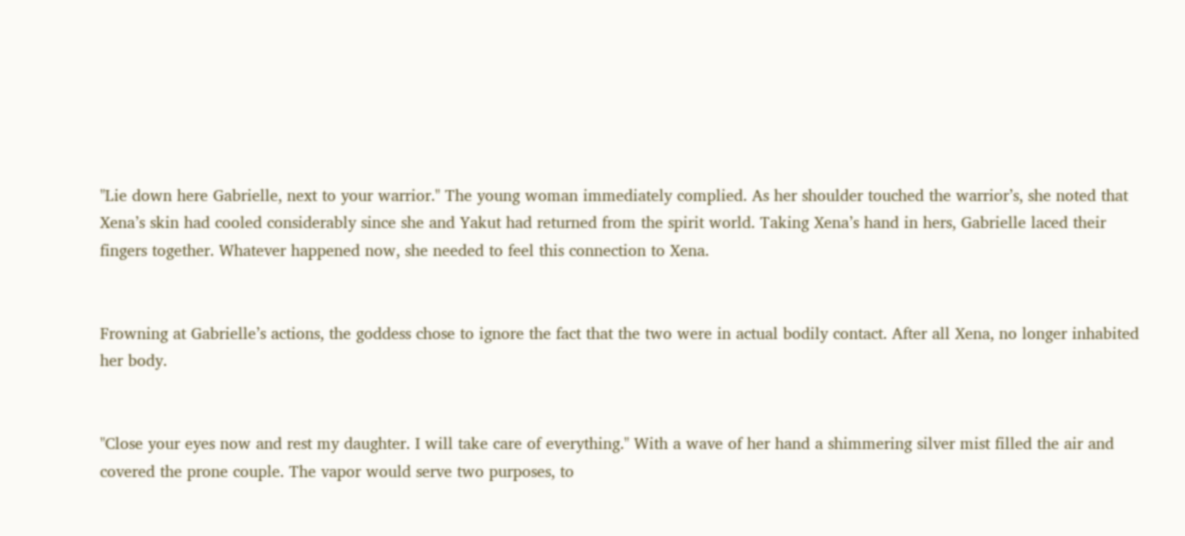"Lie down here Gabrielle, next to your warrior." The young woman immediately complied. As her shoulder touched the warrior’s, she noted that Xena’s skin had cooled considerably since she and Yakut had returned from the spirit world. Taking Xena’s hand in hers, Gabrielle laced their fingers together. Whatever happened now, she needed to feel this connection to Xena.


Frowning at Gabrielle’s actions, the goddess chose to ignore the fact that the two were in actual bodily contact. After all Xena, no longer inhabited her body.


"Close your eyes now and rest my daughter. I will take care of everything." With a wave of her hand a shimmering silver mist filled the air and covered the prone couple. The vapor would serve two purposes, to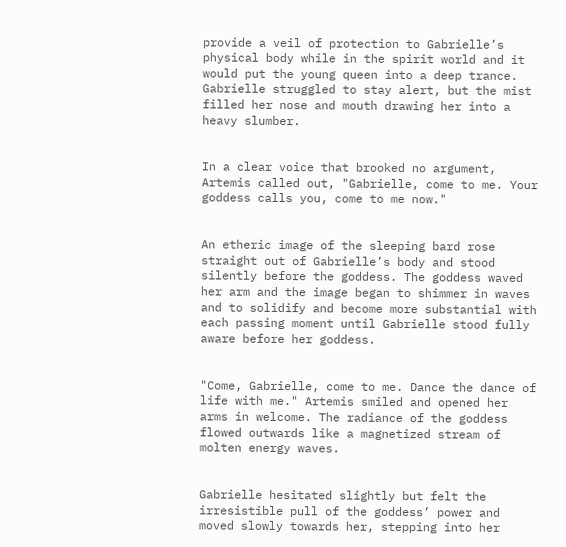provide a veil of protection to Gabrielle’s physical body while in the spirit world and it would put the young queen into a deep trance. Gabrielle struggled to stay alert, but the mist filled her nose and mouth drawing her into a heavy slumber.


In a clear voice that brooked no argument, Artemis called out, "Gabrielle, come to me. Your goddess calls you, come to me now."


An etheric image of the sleeping bard rose straight out of Gabrielle’s body and stood silently before the goddess. The goddess waved her arm and the image began to shimmer in waves and to solidify and become more substantial with each passing moment until Gabrielle stood fully aware before her goddess.


"Come, Gabrielle, come to me. Dance the dance of life with me." Artemis smiled and opened her arms in welcome. The radiance of the goddess flowed outwards like a magnetized stream of molten energy waves.


Gabrielle hesitated slightly but felt the irresistible pull of the goddess’ power and moved slowly towards her, stepping into her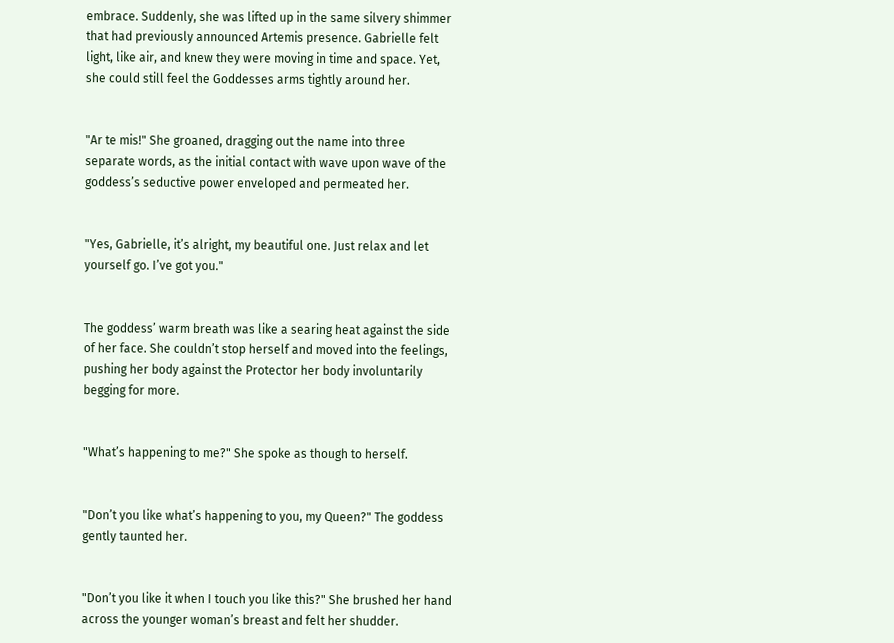embrace. Suddenly, she was lifted up in the same silvery shimmer that had previously announced Artemis presence. Gabrielle felt light, like air, and knew they were moving in time and space. Yet, she could still feel the Goddesses arms tightly around her.


"Ar te mis!" She groaned, dragging out the name into three separate words, as the initial contact with wave upon wave of the goddess’s seductive power enveloped and permeated her.


"Yes, Gabrielle, it’s alright, my beautiful one. Just relax and let yourself go. I’ve got you."


The goddess’ warm breath was like a searing heat against the side of her face. She couldn’t stop herself and moved into the feelings, pushing her body against the Protector her body involuntarily begging for more.


"What’s happening to me?" She spoke as though to herself.


"Don’t you like what’s happening to you, my Queen?" The goddess gently taunted her.


"Don’t you like it when I touch you like this?" She brushed her hand across the younger woman’s breast and felt her shudder.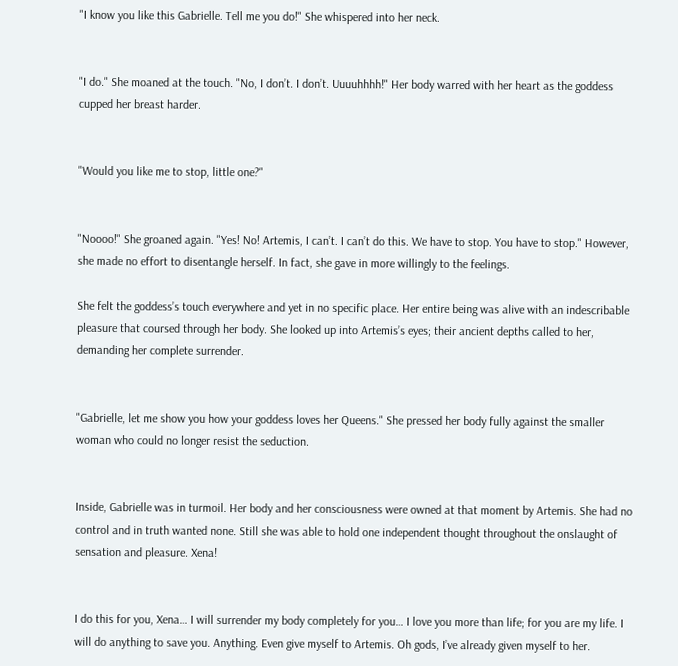"I know you like this Gabrielle. Tell me you do!" She whispered into her neck.


"I do." She moaned at the touch. "No, I don’t. I don’t. Uuuuhhhh!" Her body warred with her heart as the goddess cupped her breast harder.


"Would you like me to stop, little one?"


"Noooo!" She groaned again. "Yes! No! Artemis, I can’t. I can’t do this. We have to stop. You have to stop." However, she made no effort to disentangle herself. In fact, she gave in more willingly to the feelings.

She felt the goddess’s touch everywhere and yet in no specific place. Her entire being was alive with an indescribable pleasure that coursed through her body. She looked up into Artemis’s eyes; their ancient depths called to her, demanding her complete surrender.


"Gabrielle, let me show you how your goddess loves her Queens." She pressed her body fully against the smaller woman who could no longer resist the seduction.


Inside, Gabrielle was in turmoil. Her body and her consciousness were owned at that moment by Artemis. She had no control and in truth wanted none. Still she was able to hold one independent thought throughout the onslaught of sensation and pleasure. Xena!


I do this for you, Xena… I will surrender my body completely for you… I love you more than life; for you are my life. I will do anything to save you. Anything. Even give myself to Artemis. Oh gods, I’ve already given myself to her.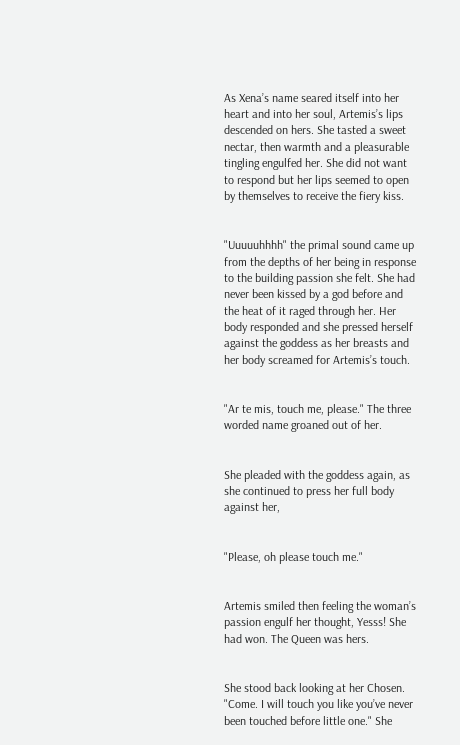As Xena’s name seared itself into her heart and into her soul, Artemis’s lips descended on hers. She tasted a sweet nectar, then warmth and a pleasurable tingling engulfed her. She did not want to respond but her lips seemed to open by themselves to receive the fiery kiss.


"Uuuuuhhhh" the primal sound came up from the depths of her being in response to the building passion she felt. She had never been kissed by a god before and the heat of it raged through her. Her body responded and she pressed herself against the goddess as her breasts and her body screamed for Artemis’s touch.


"Ar te mis, touch me, please." The three worded name groaned out of her.


She pleaded with the goddess again, as she continued to press her full body against her,


"Please, oh please touch me."


Artemis smiled then feeling the woman’s passion engulf her thought, Yesss! She had won. The Queen was hers.


She stood back looking at her Chosen. "Come. I will touch you like you’ve never been touched before little one." She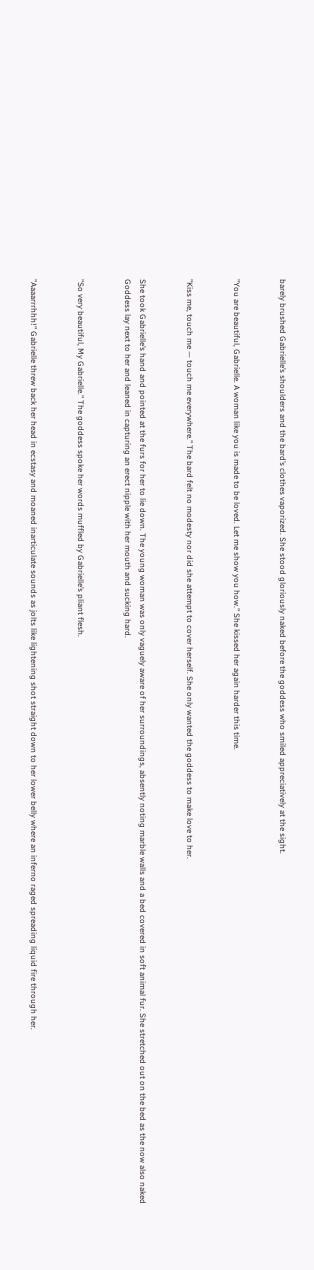barely brushed Gabrielle’s shoulders and the bard’s clothes vaporized. She stood gloriously naked before the goddess who smiled appreciatively at the sight.


"You are beautiful, Gabrielle. A woman like you is made to be loved. Let me show you how." She kissed her again harder this time.


"Kiss me, touch me — touch me everywhere." The bard felt no modesty nor did she attempt to cover herself. She only wanted the goddess to make love to her.


She took Gabrielle’s hand and pointed at the furs for her to lie down. The young woman was only vaguely aware of her surroundings, absently noting marble walls and a bed covered in soft animal fur. She stretched out on the bed as the now also naked Goddess lay next to her and leaned in capturing an erect nipple with her mouth and sucking hard.


"So very beautiful, My Gabrielle." The goddess spoke her words muffled by Gabrielle’s pliant flesh.


"Aaaarrrhhh!" Gabrielle threw back her head in ecstasy and moaned inarticulate sounds as jolts like lightening shot straight down to her lower belly where an inferno raged spreading liquid fire through her.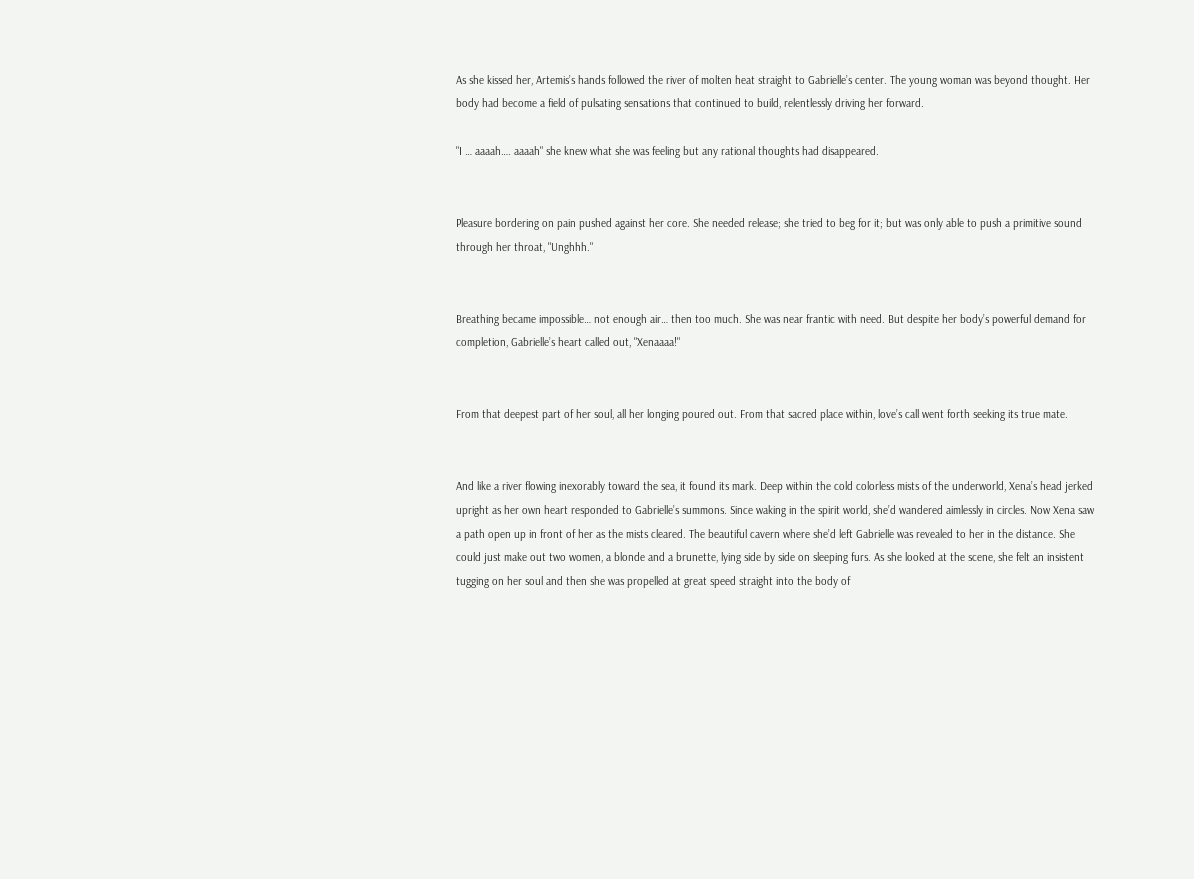As she kissed her, Artemis’s hands followed the river of molten heat straight to Gabrielle’s center. The young woman was beyond thought. Her body had become a field of pulsating sensations that continued to build, relentlessly driving her forward.

"I … aaaah…. aaaah" she knew what she was feeling but any rational thoughts had disappeared.


Pleasure bordering on pain pushed against her core. She needed release; she tried to beg for it; but was only able to push a primitive sound through her throat, "Unghhh."


Breathing became impossible… not enough air… then too much. She was near frantic with need. But despite her body’s powerful demand for completion, Gabrielle’s heart called out, "Xenaaaa!"


From that deepest part of her soul, all her longing poured out. From that sacred place within, love’s call went forth seeking its true mate.


And like a river flowing inexorably toward the sea, it found its mark. Deep within the cold colorless mists of the underworld, Xena’s head jerked upright as her own heart responded to Gabrielle’s summons. Since waking in the spirit world, she’d wandered aimlessly in circles. Now Xena saw a path open up in front of her as the mists cleared. The beautiful cavern where she’d left Gabrielle was revealed to her in the distance. She could just make out two women, a blonde and a brunette, lying side by side on sleeping furs. As she looked at the scene, she felt an insistent tugging on her soul and then she was propelled at great speed straight into the body of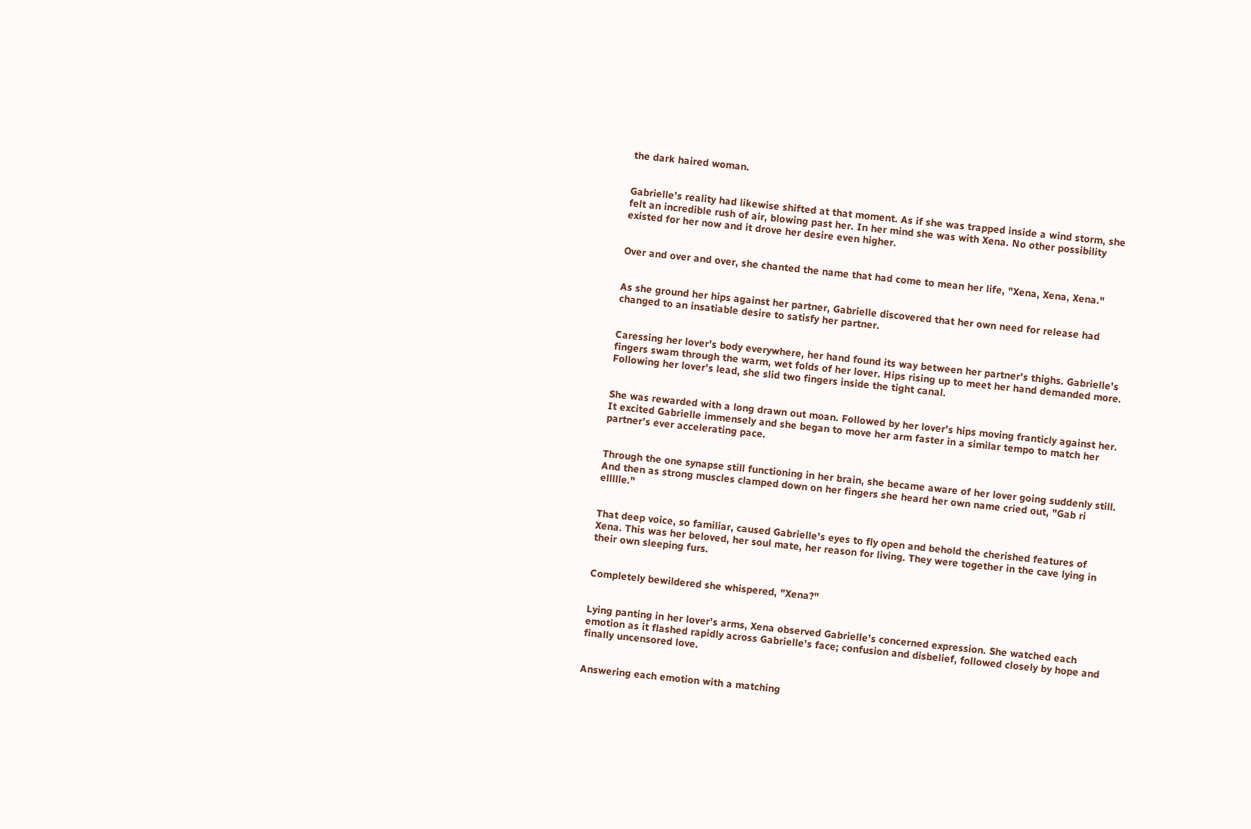the dark haired woman.


Gabrielle’s reality had likewise shifted at that moment. As if she was trapped inside a wind storm, she felt an incredible rush of air, blowing past her. In her mind she was with Xena. No other possibility existed for her now and it drove her desire even higher.


Over and over and over, she chanted the name that had come to mean her life, "Xena, Xena, Xena."


As she ground her hips against her partner, Gabrielle discovered that her own need for release had changed to an insatiable desire to satisfy her partner.


Caressing her lover’s body everywhere, her hand found its way between her partner’s thighs. Gabrielle’s fingers swam through the warm, wet folds of her lover. Hips rising up to meet her hand demanded more. Following her lover’s lead, she slid two fingers inside the tight canal.


She was rewarded with a long drawn out moan. Followed by her lover’s hips moving franticly against her. It excited Gabrielle immensely and she began to move her arm faster in a similar tempo to match her partner’s ever accelerating pace.


Through the one synapse still functioning in her brain, she became aware of her lover going suddenly still. And then as strong muscles clamped down on her fingers she heard her own name cried out, "Gab ri ellllle."


That deep voice, so familiar, caused Gabrielle’s eyes to fly open and behold the cherished features of Xena. This was her beloved, her soul mate, her reason for living. They were together in the cave lying in their own sleeping furs.


Completely bewildered she whispered, "Xena?"


Lying panting in her lover’s arms, Xena observed Gabrielle’s concerned expression. She watched each emotion as it flashed rapidly across Gabrielle’s face; confusion and disbelief, followed closely by hope and finally uncensored love.


Answering each emotion with a matching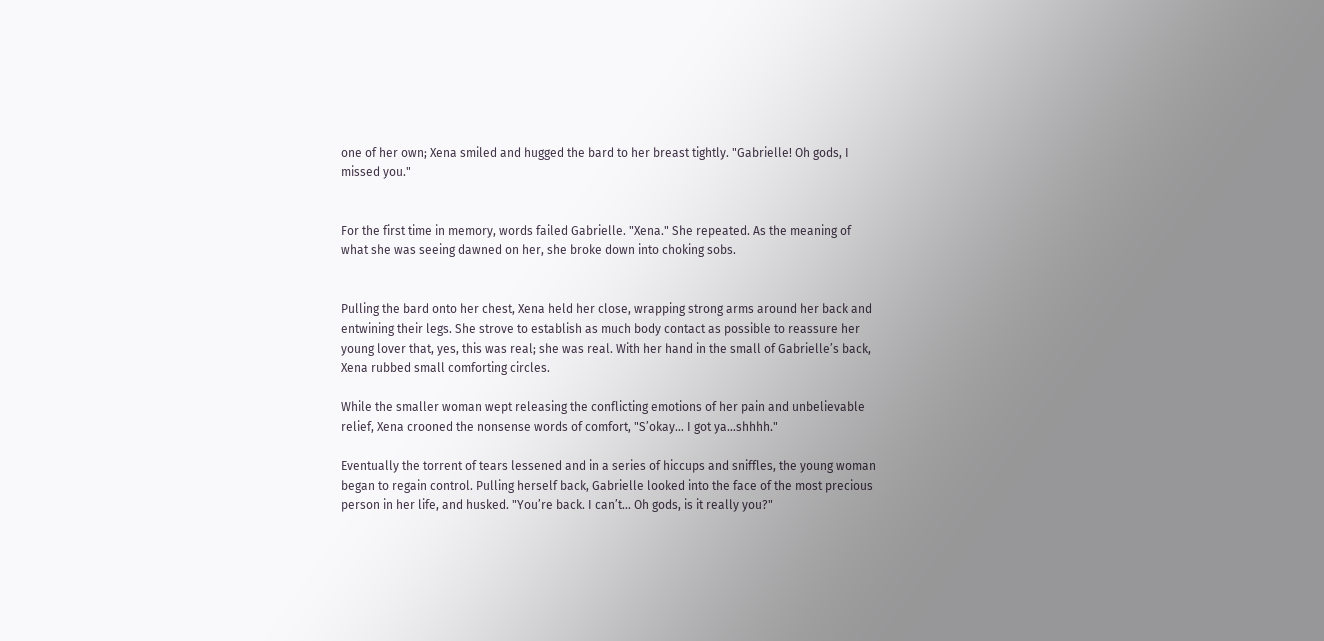one of her own; Xena smiled and hugged the bard to her breast tightly. "Gabrielle! Oh gods, I missed you."


For the first time in memory, words failed Gabrielle. "Xena." She repeated. As the meaning of what she was seeing dawned on her, she broke down into choking sobs.


Pulling the bard onto her chest, Xena held her close, wrapping strong arms around her back and entwining their legs. She strove to establish as much body contact as possible to reassure her young lover that, yes, this was real; she was real. With her hand in the small of Gabrielle’s back, Xena rubbed small comforting circles.

While the smaller woman wept releasing the conflicting emotions of her pain and unbelievable relief, Xena crooned the nonsense words of comfort, "S’okay… I got ya…shhhh."

Eventually the torrent of tears lessened and in a series of hiccups and sniffles, the young woman began to regain control. Pulling herself back, Gabrielle looked into the face of the most precious person in her life, and husked. "You’re back. I can’t… Oh gods, is it really you?"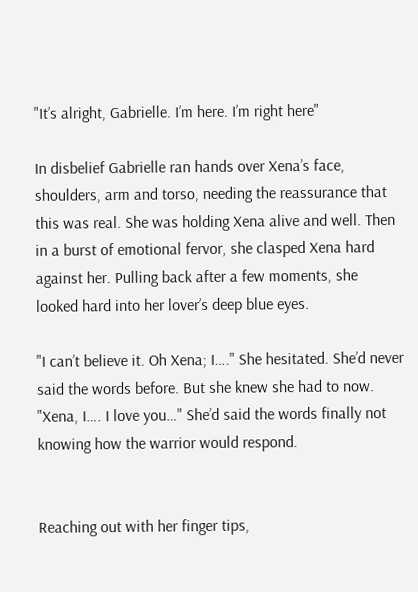"It’s alright, Gabrielle. I’m here. I’m right here"

In disbelief Gabrielle ran hands over Xena’s face, shoulders, arm and torso, needing the reassurance that this was real. She was holding Xena alive and well. Then in a burst of emotional fervor, she clasped Xena hard against her. Pulling back after a few moments, she looked hard into her lover’s deep blue eyes.

"I can’t believe it. Oh Xena; I…." She hesitated. She’d never said the words before. But she knew she had to now. "Xena, I…. I love you…" She’d said the words finally not knowing how the warrior would respond.


Reaching out with her finger tips,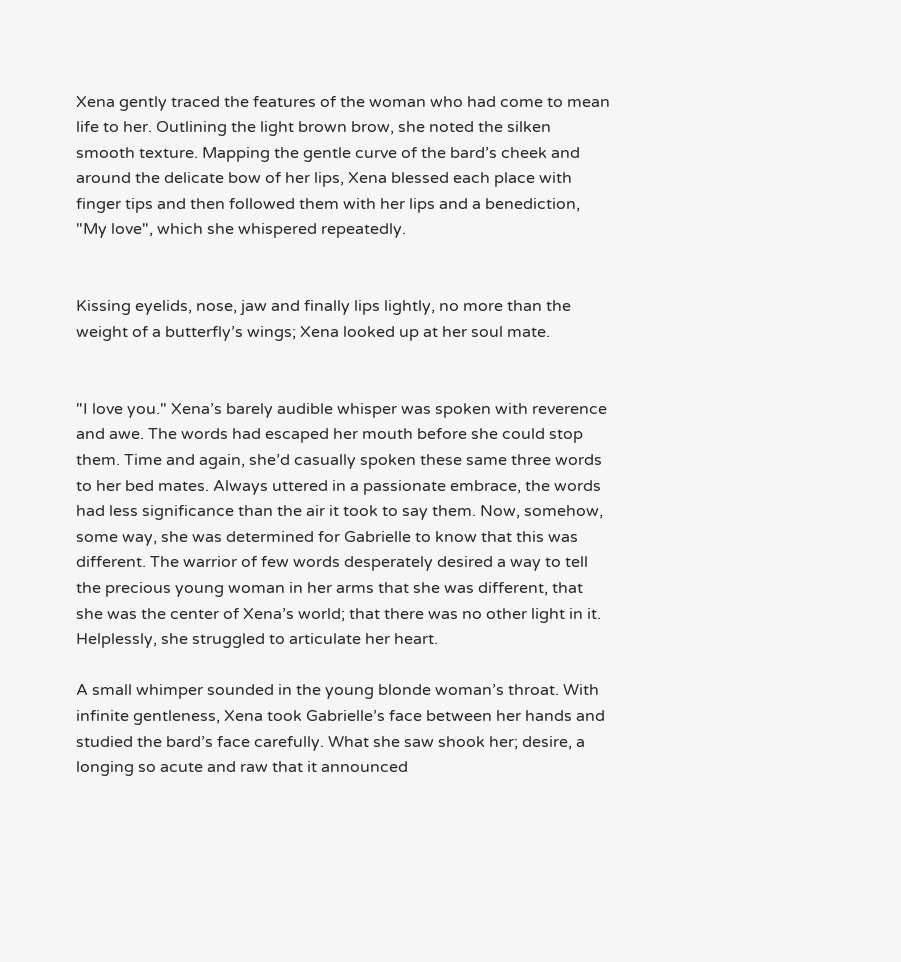Xena gently traced the features of the woman who had come to mean life to her. Outlining the light brown brow, she noted the silken smooth texture. Mapping the gentle curve of the bard’s cheek and around the delicate bow of her lips, Xena blessed each place with finger tips and then followed them with her lips and a benediction, "My love", which she whispered repeatedly.


Kissing eyelids, nose, jaw and finally lips lightly, no more than the weight of a butterfly’s wings; Xena looked up at her soul mate.


"I love you." Xena’s barely audible whisper was spoken with reverence and awe. The words had escaped her mouth before she could stop them. Time and again, she’d casually spoken these same three words to her bed mates. Always uttered in a passionate embrace, the words had less significance than the air it took to say them. Now, somehow, some way, she was determined for Gabrielle to know that this was different. The warrior of few words desperately desired a way to tell the precious young woman in her arms that she was different, that she was the center of Xena’s world; that there was no other light in it. Helplessly, she struggled to articulate her heart.

A small whimper sounded in the young blonde woman’s throat. With infinite gentleness, Xena took Gabrielle’s face between her hands and studied the bard’s face carefully. What she saw shook her; desire, a longing so acute and raw that it announced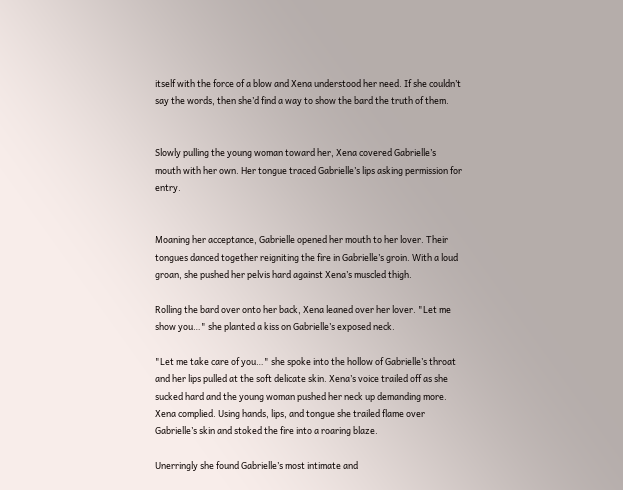itself with the force of a blow and Xena understood her need. If she couldn’t say the words, then she’d find a way to show the bard the truth of them.


Slowly pulling the young woman toward her, Xena covered Gabrielle’s mouth with her own. Her tongue traced Gabrielle’s lips asking permission for entry.


Moaning her acceptance, Gabrielle opened her mouth to her lover. Their tongues danced together reigniting the fire in Gabrielle’s groin. With a loud groan, she pushed her pelvis hard against Xena’s muscled thigh.

Rolling the bard over onto her back, Xena leaned over her lover. "Let me show you…" she planted a kiss on Gabrielle’s exposed neck.

"Let me take care of you…" she spoke into the hollow of Gabrielle’s throat and her lips pulled at the soft delicate skin. Xena’s voice trailed off as she sucked hard and the young woman pushed her neck up demanding more. Xena complied. Using hands, lips, and tongue she trailed flame over Gabrielle’s skin and stoked the fire into a roaring blaze.

Unerringly she found Gabrielle’s most intimate and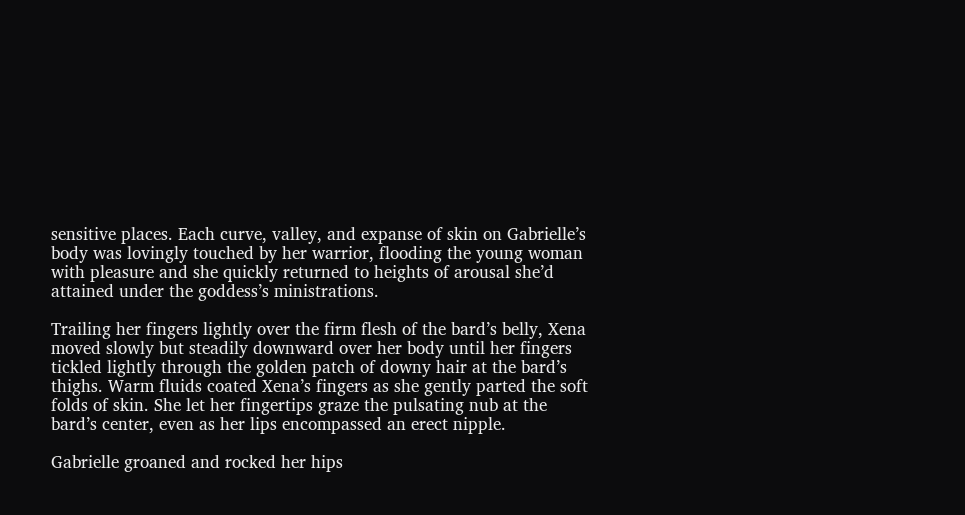sensitive places. Each curve, valley, and expanse of skin on Gabrielle’s body was lovingly touched by her warrior, flooding the young woman with pleasure and she quickly returned to heights of arousal she’d attained under the goddess’s ministrations.

Trailing her fingers lightly over the firm flesh of the bard’s belly, Xena moved slowly but steadily downward over her body until her fingers tickled lightly through the golden patch of downy hair at the bard’s thighs. Warm fluids coated Xena’s fingers as she gently parted the soft folds of skin. She let her fingertips graze the pulsating nub at the bard’s center, even as her lips encompassed an erect nipple.

Gabrielle groaned and rocked her hips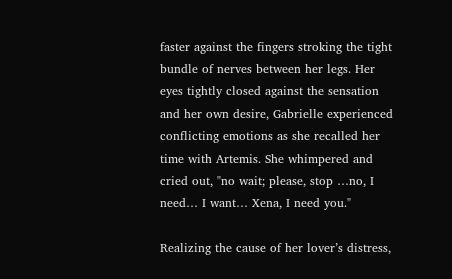faster against the fingers stroking the tight bundle of nerves between her legs. Her eyes tightly closed against the sensation and her own desire, Gabrielle experienced conflicting emotions as she recalled her time with Artemis. She whimpered and cried out, "no wait; please, stop …no, I need… I want… Xena, I need you."

Realizing the cause of her lover’s distress,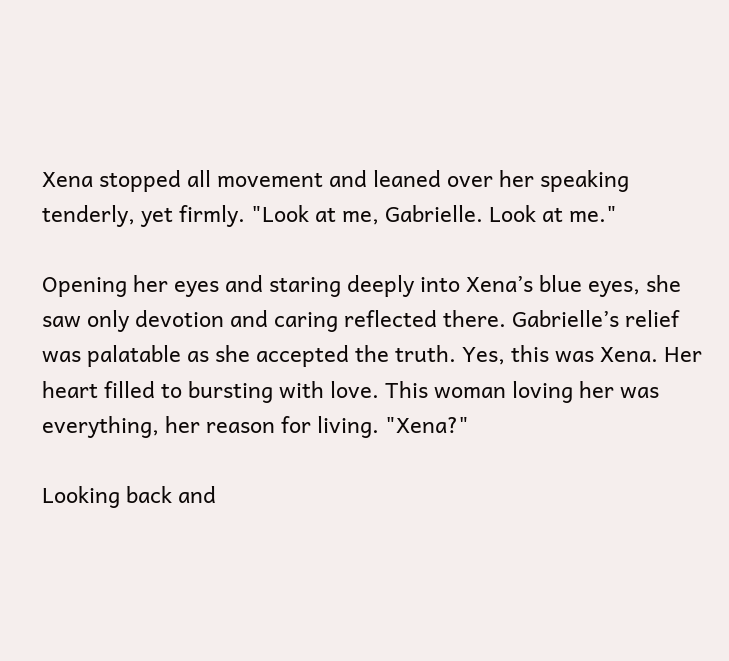Xena stopped all movement and leaned over her speaking tenderly, yet firmly. "Look at me, Gabrielle. Look at me."

Opening her eyes and staring deeply into Xena’s blue eyes, she saw only devotion and caring reflected there. Gabrielle’s relief was palatable as she accepted the truth. Yes, this was Xena. Her heart filled to bursting with love. This woman loving her was everything, her reason for living. "Xena?"

Looking back and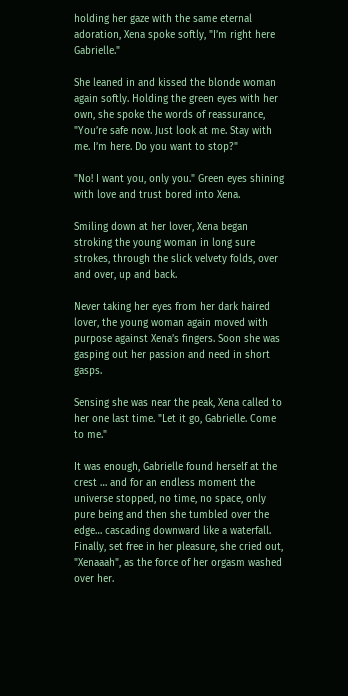holding her gaze with the same eternal adoration, Xena spoke softly, "I’m right here Gabrielle."

She leaned in and kissed the blonde woman again softly. Holding the green eyes with her own, she spoke the words of reassurance, "You’re safe now. Just look at me. Stay with me. I’m here. Do you want to stop?"

"No! I want you, only you." Green eyes shining with love and trust bored into Xena.

Smiling down at her lover, Xena began stroking the young woman in long sure strokes, through the slick velvety folds, over and over, up and back.

Never taking her eyes from her dark haired lover, the young woman again moved with purpose against Xena’s fingers. Soon she was gasping out her passion and need in short gasps.

Sensing she was near the peak, Xena called to her one last time. "Let it go, Gabrielle. Come to me."

It was enough, Gabrielle found herself at the crest … and for an endless moment the universe stopped, no time, no space, only pure being and then she tumbled over the edge… cascading downward like a waterfall. Finally, set free in her pleasure, she cried out, "Xenaaah", as the force of her orgasm washed over her.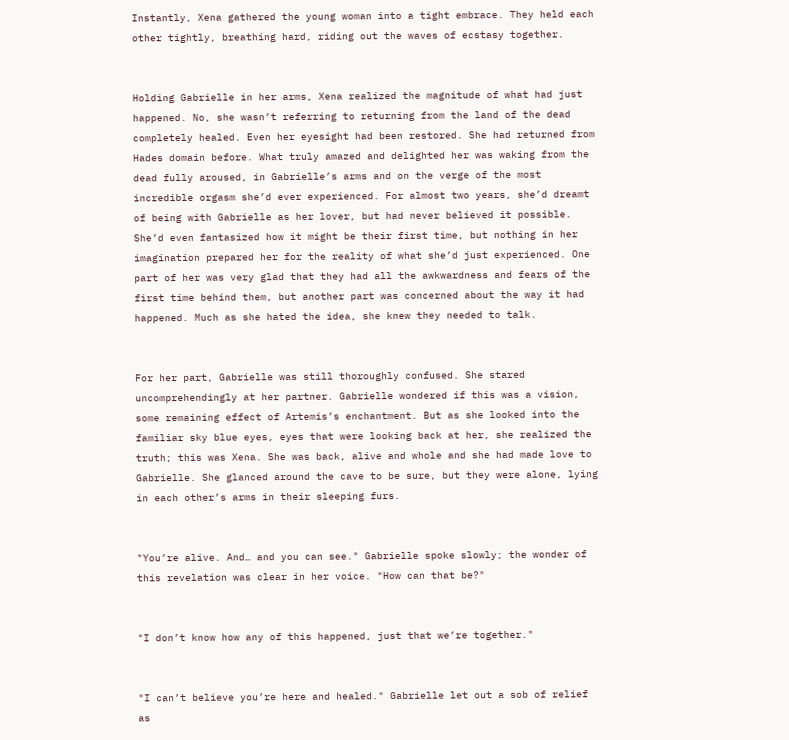Instantly, Xena gathered the young woman into a tight embrace. They held each other tightly, breathing hard, riding out the waves of ecstasy together.


Holding Gabrielle in her arms, Xena realized the magnitude of what had just happened. No, she wasn’t referring to returning from the land of the dead completely healed. Even her eyesight had been restored. She had returned from Hades domain before. What truly amazed and delighted her was waking from the dead fully aroused, in Gabrielle’s arms and on the verge of the most incredible orgasm she’d ever experienced. For almost two years, she’d dreamt of being with Gabrielle as her lover, but had never believed it possible. She’d even fantasized how it might be their first time, but nothing in her imagination prepared her for the reality of what she’d just experienced. One part of her was very glad that they had all the awkwardness and fears of the first time behind them, but another part was concerned about the way it had happened. Much as she hated the idea, she knew they needed to talk.


For her part, Gabrielle was still thoroughly confused. She stared uncomprehendingly at her partner. Gabrielle wondered if this was a vision, some remaining effect of Artemis’s enchantment. But as she looked into the familiar sky blue eyes, eyes that were looking back at her, she realized the truth; this was Xena. She was back, alive and whole and she had made love to Gabrielle. She glanced around the cave to be sure, but they were alone, lying in each other’s arms in their sleeping furs.


"You’re alive. And… and you can see." Gabrielle spoke slowly; the wonder of this revelation was clear in her voice. "How can that be?"


"I don’t know how any of this happened, just that we’re together."


"I can’t believe you’re here and healed." Gabrielle let out a sob of relief as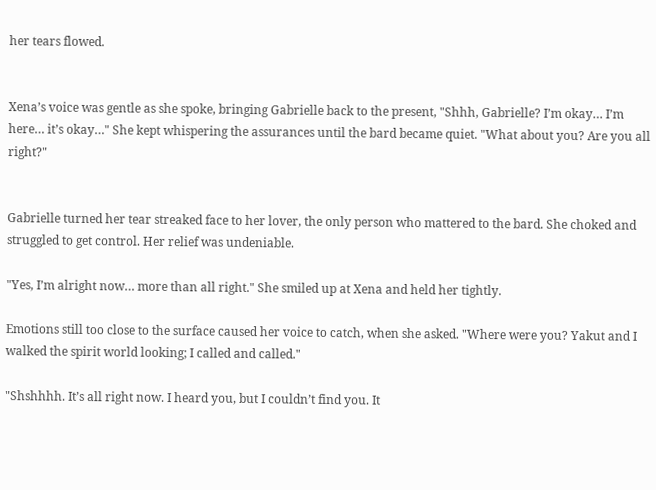her tears flowed.


Xena’s voice was gentle as she spoke, bringing Gabrielle back to the present, "Shhh, Gabrielle? I’m okay… I’m here… it’s okay…" She kept whispering the assurances until the bard became quiet. "What about you? Are you all right?"


Gabrielle turned her tear streaked face to her lover, the only person who mattered to the bard. She choked and struggled to get control. Her relief was undeniable.

"Yes, I’m alright now… more than all right." She smiled up at Xena and held her tightly.

Emotions still too close to the surface caused her voice to catch, when she asked. "Where were you? Yakut and I walked the spirit world looking; I called and called."

"Shshhhh. It’s all right now. I heard you, but I couldn’t find you. It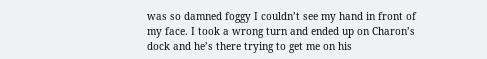was so damned foggy I couldn’t see my hand in front of my face. I took a wrong turn and ended up on Charon’s dock and he’s there trying to get me on his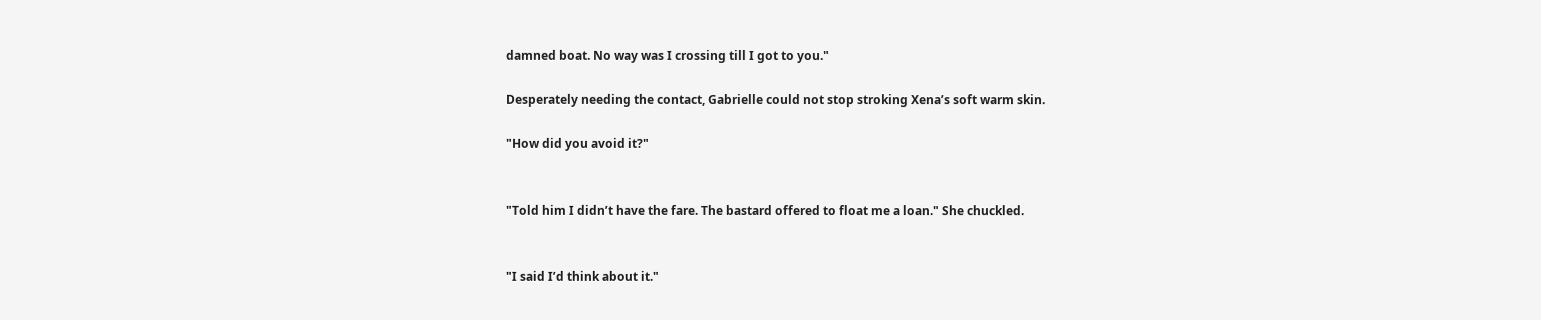damned boat. No way was I crossing till I got to you."

Desperately needing the contact, Gabrielle could not stop stroking Xena’s soft warm skin.

"How did you avoid it?"


"Told him I didn’t have the fare. The bastard offered to float me a loan." She chuckled.


"I said I’d think about it."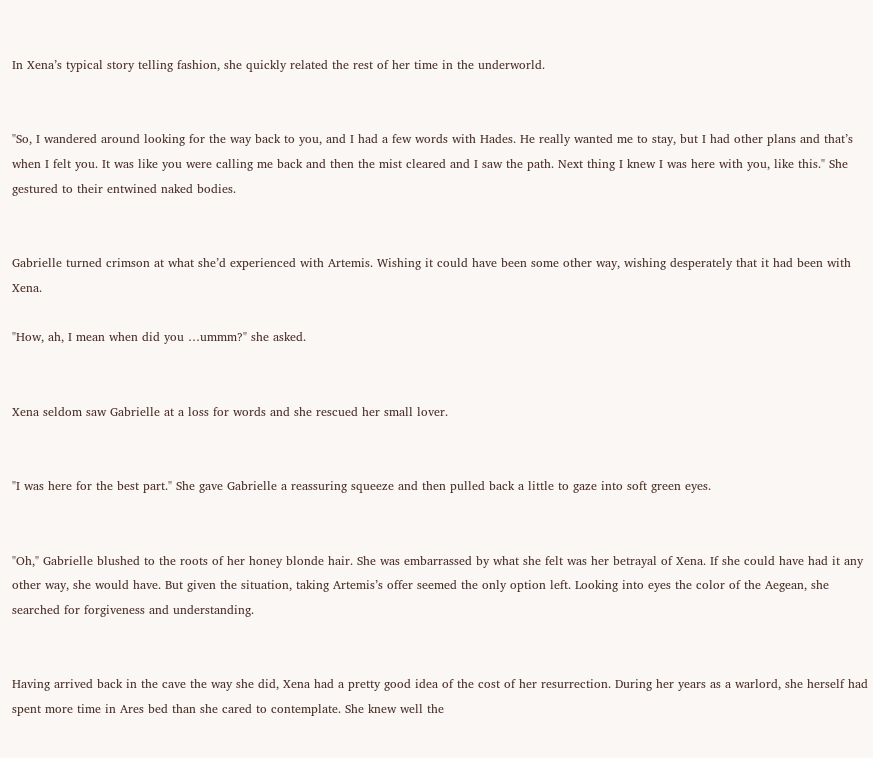In Xena’s typical story telling fashion, she quickly related the rest of her time in the underworld.


"So, I wandered around looking for the way back to you, and I had a few words with Hades. He really wanted me to stay, but I had other plans and that’s when I felt you. It was like you were calling me back and then the mist cleared and I saw the path. Next thing I knew I was here with you, like this." She gestured to their entwined naked bodies.


Gabrielle turned crimson at what she’d experienced with Artemis. Wishing it could have been some other way, wishing desperately that it had been with Xena.

"How, ah, I mean when did you …ummm?" she asked.


Xena seldom saw Gabrielle at a loss for words and she rescued her small lover.


"I was here for the best part." She gave Gabrielle a reassuring squeeze and then pulled back a little to gaze into soft green eyes.


"Oh," Gabrielle blushed to the roots of her honey blonde hair. She was embarrassed by what she felt was her betrayal of Xena. If she could have had it any other way, she would have. But given the situation, taking Artemis’s offer seemed the only option left. Looking into eyes the color of the Aegean, she searched for forgiveness and understanding.


Having arrived back in the cave the way she did, Xena had a pretty good idea of the cost of her resurrection. During her years as a warlord, she herself had spent more time in Ares bed than she cared to contemplate. She knew well the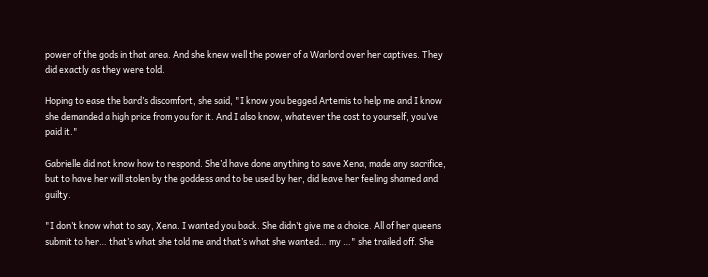power of the gods in that area. And she knew well the power of a Warlord over her captives. They did exactly as they were told.

Hoping to ease the bard’s discomfort, she said, "I know you begged Artemis to help me and I know she demanded a high price from you for it. And I also know, whatever the cost to yourself, you’ve paid it."

Gabrielle did not know how to respond. She’d have done anything to save Xena, made any sacrifice, but to have her will stolen by the goddess and to be used by her, did leave her feeling shamed and guilty.

"I don’t know what to say, Xena. I wanted you back. She didn’t give me a choice. All of her queens submit to her… that’s what she told me and that’s what she wanted… my …" she trailed off. She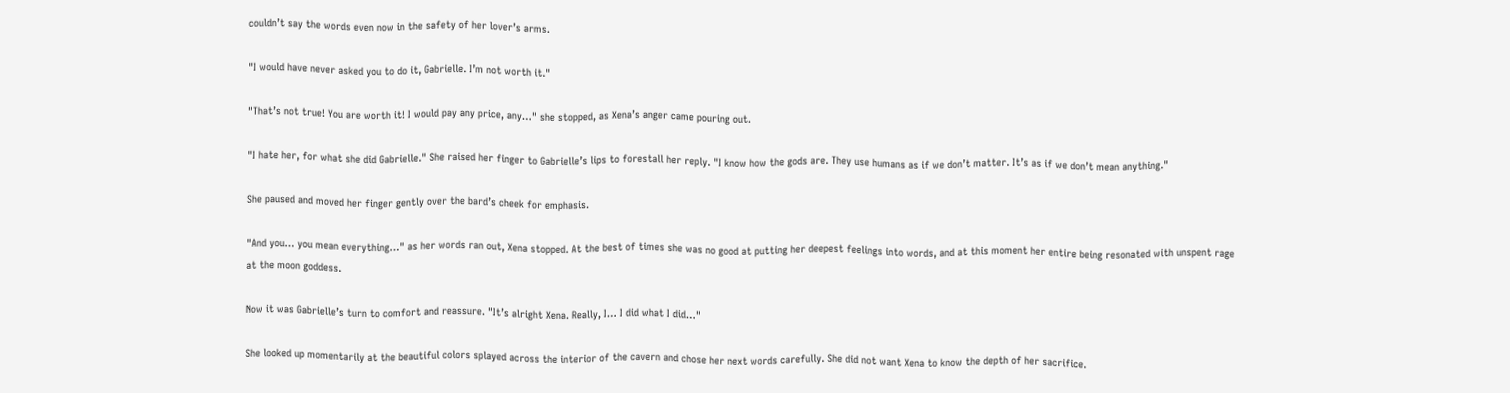couldn’t say the words even now in the safety of her lover’s arms.

"I would have never asked you to do it, Gabrielle. I’m not worth it."

"That’s not true! You are worth it! I would pay any price, any…" she stopped, as Xena’s anger came pouring out.

"I hate her, for what she did Gabrielle." She raised her finger to Gabrielle’s lips to forestall her reply. "I know how the gods are. They use humans as if we don’t matter. It’s as if we don’t mean anything."

She paused and moved her finger gently over the bard’s cheek for emphasis.

"And you… you mean everything…" as her words ran out, Xena stopped. At the best of times she was no good at putting her deepest feelings into words, and at this moment her entire being resonated with unspent rage at the moon goddess.

Now it was Gabrielle’s turn to comfort and reassure. "It’s alright Xena. Really, I… I did what I did…"

She looked up momentarily at the beautiful colors splayed across the interior of the cavern and chose her next words carefully. She did not want Xena to know the depth of her sacrifice.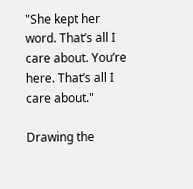"She kept her word. That’s all I care about. You’re here. That’s all I care about."

Drawing the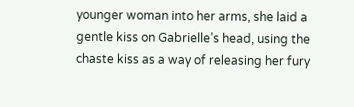younger woman into her arms, she laid a gentle kiss on Gabrielle’s head, using the chaste kiss as a way of releasing her fury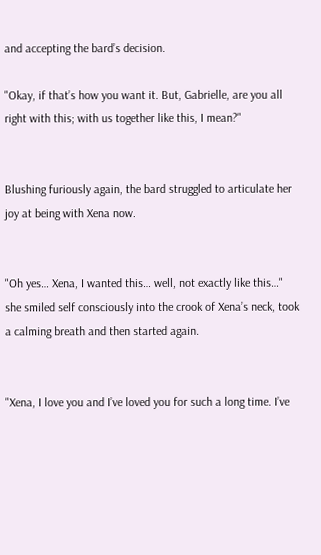and accepting the bard’s decision.

"Okay, if that’s how you want it. But, Gabrielle, are you all right with this; with us together like this, I mean?"


Blushing furiously again, the bard struggled to articulate her joy at being with Xena now.


"Oh yes… Xena, I wanted this… well, not exactly like this…" she smiled self consciously into the crook of Xena’s neck, took a calming breath and then started again.


"Xena, I love you and I’ve loved you for such a long time. I’ve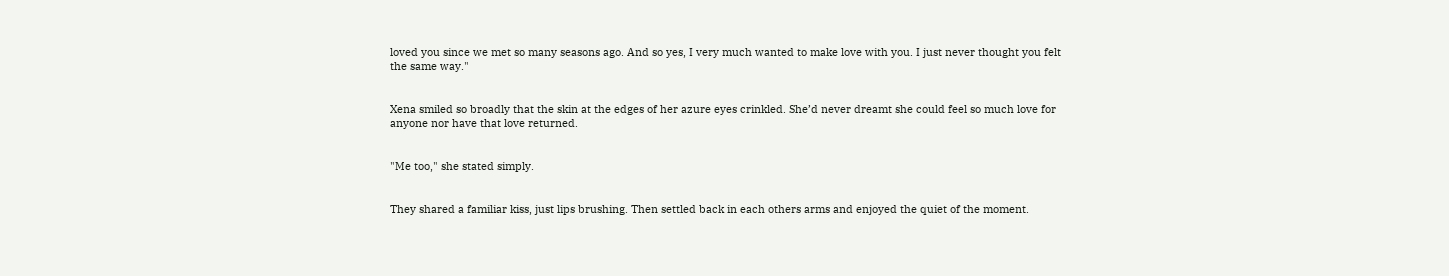loved you since we met so many seasons ago. And so yes, I very much wanted to make love with you. I just never thought you felt the same way."


Xena smiled so broadly that the skin at the edges of her azure eyes crinkled. She’d never dreamt she could feel so much love for anyone nor have that love returned.


"Me too," she stated simply.


They shared a familiar kiss, just lips brushing. Then settled back in each others arms and enjoyed the quiet of the moment.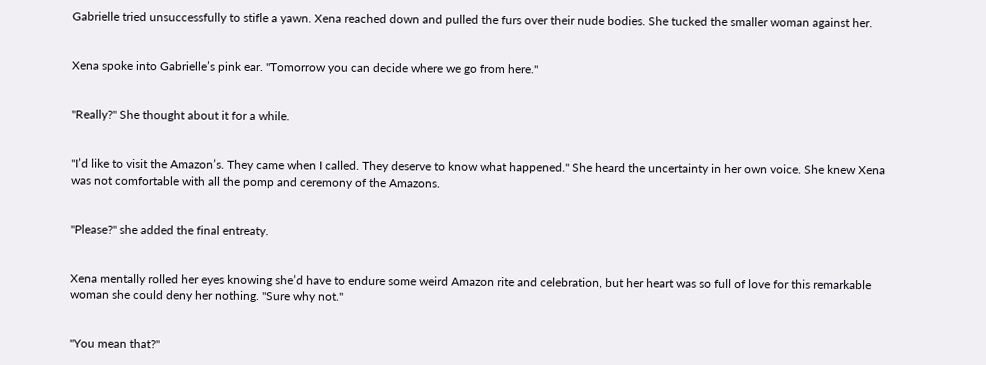Gabrielle tried unsuccessfully to stifle a yawn. Xena reached down and pulled the furs over their nude bodies. She tucked the smaller woman against her.


Xena spoke into Gabrielle’s pink ear. "Tomorrow you can decide where we go from here."


"Really?" She thought about it for a while.


"I’d like to visit the Amazon’s. They came when I called. They deserve to know what happened." She heard the uncertainty in her own voice. She knew Xena was not comfortable with all the pomp and ceremony of the Amazons.


"Please?" she added the final entreaty.


Xena mentally rolled her eyes knowing she’d have to endure some weird Amazon rite and celebration, but her heart was so full of love for this remarkable woman she could deny her nothing. "Sure why not."


"You mean that?"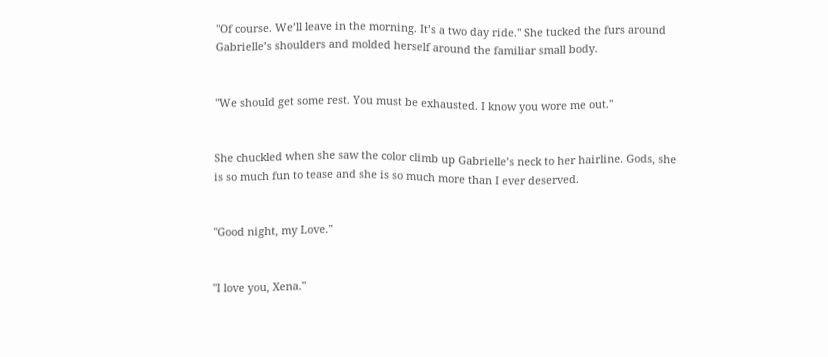"Of course. We’ll leave in the morning. It’s a two day ride." She tucked the furs around Gabrielle’s shoulders and molded herself around the familiar small body.


"We should get some rest. You must be exhausted. I know you wore me out."


She chuckled when she saw the color climb up Gabrielle’s neck to her hairline. Gods, she is so much fun to tease and she is so much more than I ever deserved.


"Good night, my Love."


"I love you, Xena."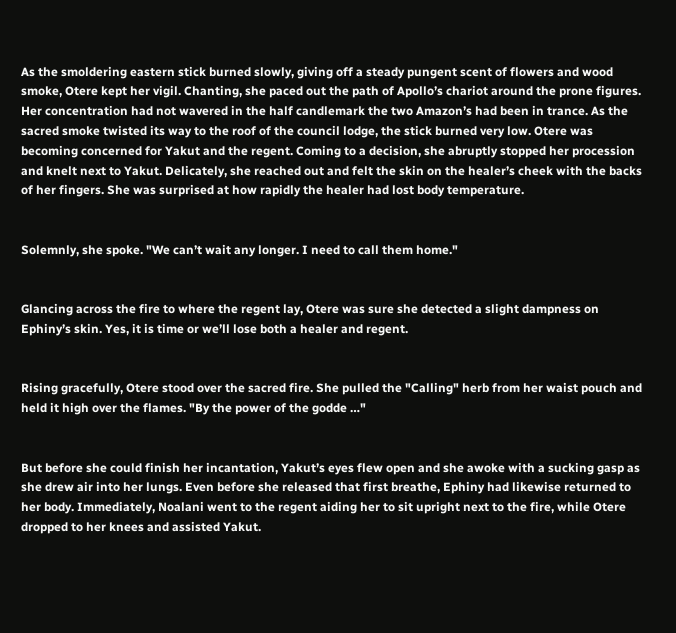As the smoldering eastern stick burned slowly, giving off a steady pungent scent of flowers and wood smoke, Otere kept her vigil. Chanting, she paced out the path of Apollo’s chariot around the prone figures. Her concentration had not wavered in the half candlemark the two Amazon’s had been in trance. As the sacred smoke twisted its way to the roof of the council lodge, the stick burned very low. Otere was becoming concerned for Yakut and the regent. Coming to a decision, she abruptly stopped her procession and knelt next to Yakut. Delicately, she reached out and felt the skin on the healer’s cheek with the backs of her fingers. She was surprised at how rapidly the healer had lost body temperature.


Solemnly, she spoke. "We can’t wait any longer. I need to call them home."


Glancing across the fire to where the regent lay, Otere was sure she detected a slight dampness on Ephiny’s skin. Yes, it is time or we’ll lose both a healer and regent.


Rising gracefully, Otere stood over the sacred fire. She pulled the "Calling" herb from her waist pouch and held it high over the flames. "By the power of the godde …"


But before she could finish her incantation, Yakut’s eyes flew open and she awoke with a sucking gasp as she drew air into her lungs. Even before she released that first breathe, Ephiny had likewise returned to her body. Immediately, Noalani went to the regent aiding her to sit upright next to the fire, while Otere dropped to her knees and assisted Yakut.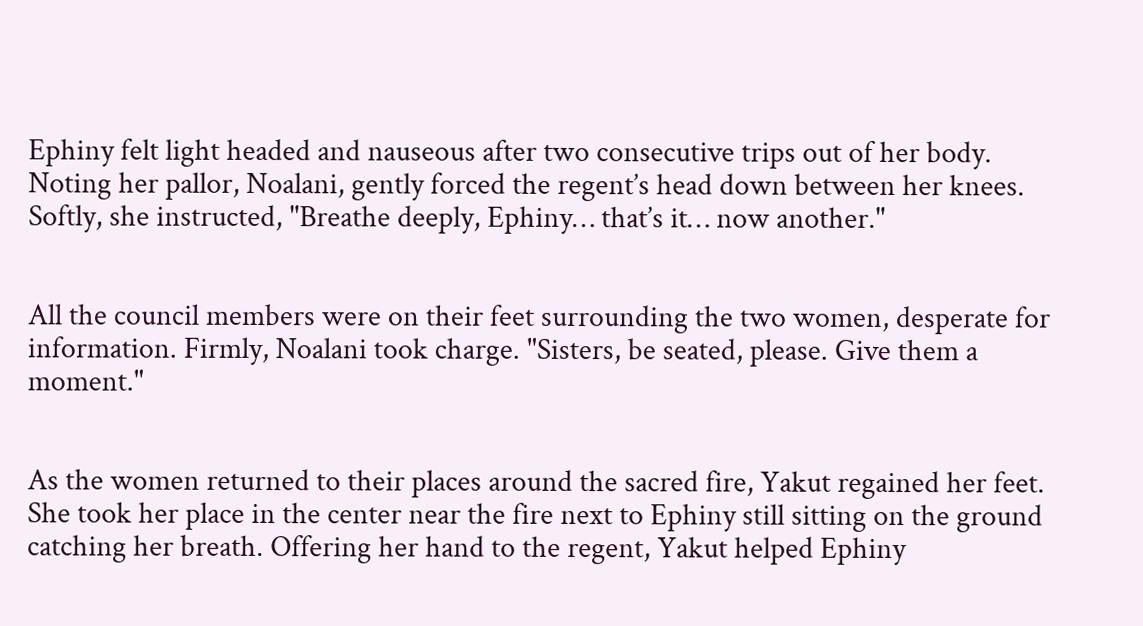Ephiny felt light headed and nauseous after two consecutive trips out of her body. Noting her pallor, Noalani, gently forced the regent’s head down between her knees. Softly, she instructed, "Breathe deeply, Ephiny… that’s it… now another."


All the council members were on their feet surrounding the two women, desperate for information. Firmly, Noalani took charge. "Sisters, be seated, please. Give them a moment."


As the women returned to their places around the sacred fire, Yakut regained her feet. She took her place in the center near the fire next to Ephiny still sitting on the ground catching her breath. Offering her hand to the regent, Yakut helped Ephiny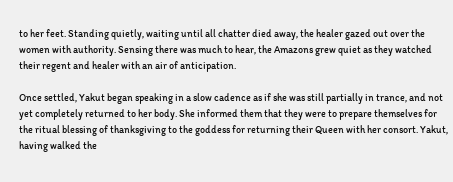to her feet. Standing quietly, waiting until all chatter died away, the healer gazed out over the women with authority. Sensing there was much to hear, the Amazons grew quiet as they watched their regent and healer with an air of anticipation.

Once settled, Yakut began speaking in a slow cadence as if she was still partially in trance, and not yet completely returned to her body. She informed them that they were to prepare themselves for the ritual blessing of thanksgiving to the goddess for returning their Queen with her consort. Yakut, having walked the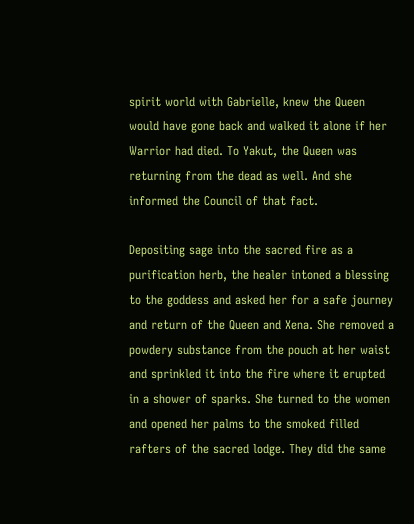spirit world with Gabrielle, knew the Queen would have gone back and walked it alone if her Warrior had died. To Yakut, the Queen was returning from the dead as well. And she informed the Council of that fact.

Depositing sage into the sacred fire as a purification herb, the healer intoned a blessing to the goddess and asked her for a safe journey and return of the Queen and Xena. She removed a powdery substance from the pouch at her waist and sprinkled it into the fire where it erupted in a shower of sparks. She turned to the women and opened her palms to the smoked filled rafters of the sacred lodge. They did the same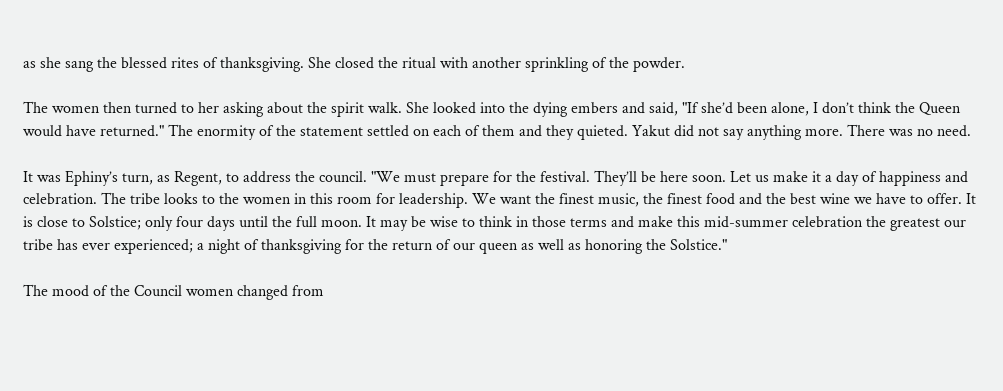as she sang the blessed rites of thanksgiving. She closed the ritual with another sprinkling of the powder.

The women then turned to her asking about the spirit walk. She looked into the dying embers and said, "If she’d been alone, I don’t think the Queen would have returned." The enormity of the statement settled on each of them and they quieted. Yakut did not say anything more. There was no need.

It was Ephiny’s turn, as Regent, to address the council. "We must prepare for the festival. They’ll be here soon. Let us make it a day of happiness and celebration. The tribe looks to the women in this room for leadership. We want the finest music, the finest food and the best wine we have to offer. It is close to Solstice; only four days until the full moon. It may be wise to think in those terms and make this mid-summer celebration the greatest our tribe has ever experienced; a night of thanksgiving for the return of our queen as well as honoring the Solstice."

The mood of the Council women changed from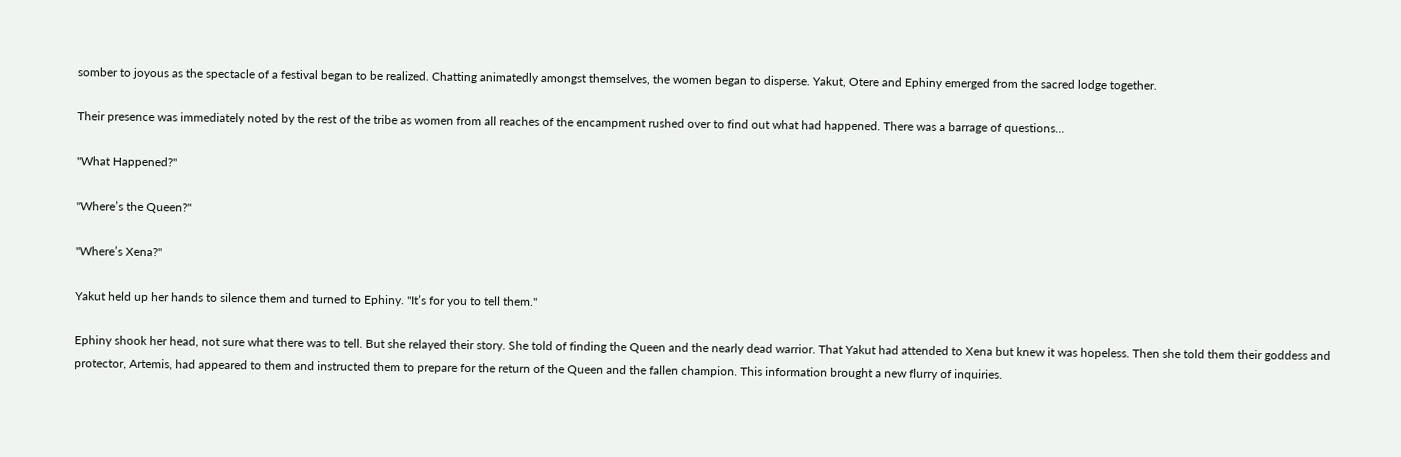somber to joyous as the spectacle of a festival began to be realized. Chatting animatedly amongst themselves, the women began to disperse. Yakut, Otere and Ephiny emerged from the sacred lodge together.

Their presence was immediately noted by the rest of the tribe as women from all reaches of the encampment rushed over to find out what had happened. There was a barrage of questions…

"What Happened?"

"Where’s the Queen?"

"Where’s Xena?"

Yakut held up her hands to silence them and turned to Ephiny. "It’s for you to tell them."

Ephiny shook her head, not sure what there was to tell. But she relayed their story. She told of finding the Queen and the nearly dead warrior. That Yakut had attended to Xena but knew it was hopeless. Then she told them their goddess and protector, Artemis, had appeared to them and instructed them to prepare for the return of the Queen and the fallen champion. This information brought a new flurry of inquiries.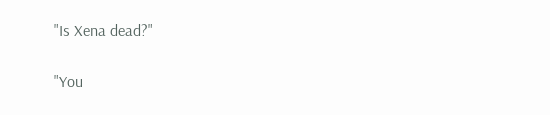"Is Xena dead?"

"You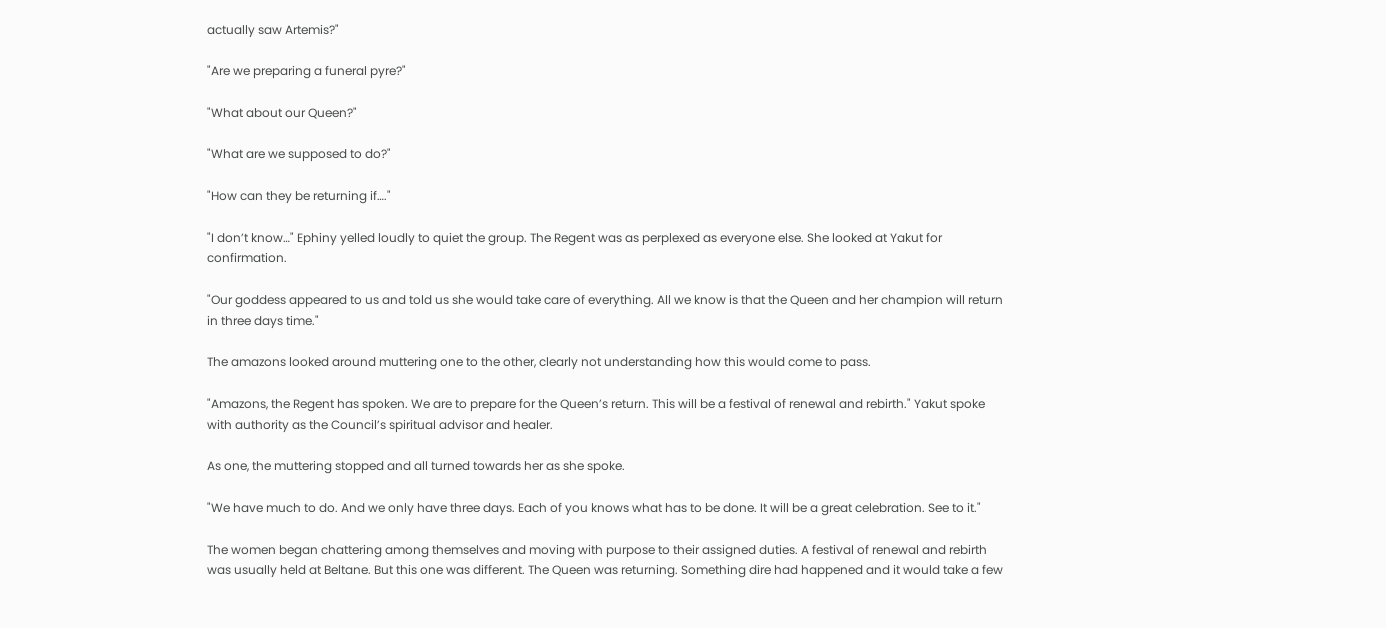actually saw Artemis?"

"Are we preparing a funeral pyre?"

"What about our Queen?"

"What are we supposed to do?"

"How can they be returning if…."

"I don’t know…" Ephiny yelled loudly to quiet the group. The Regent was as perplexed as everyone else. She looked at Yakut for confirmation.

"Our goddess appeared to us and told us she would take care of everything. All we know is that the Queen and her champion will return in three days time."

The amazons looked around muttering one to the other, clearly not understanding how this would come to pass.

"Amazons, the Regent has spoken. We are to prepare for the Queen’s return. This will be a festival of renewal and rebirth." Yakut spoke with authority as the Council’s spiritual advisor and healer.

As one, the muttering stopped and all turned towards her as she spoke.

"We have much to do. And we only have three days. Each of you knows what has to be done. It will be a great celebration. See to it."

The women began chattering among themselves and moving with purpose to their assigned duties. A festival of renewal and rebirth was usually held at Beltane. But this one was different. The Queen was returning. Something dire had happened and it would take a few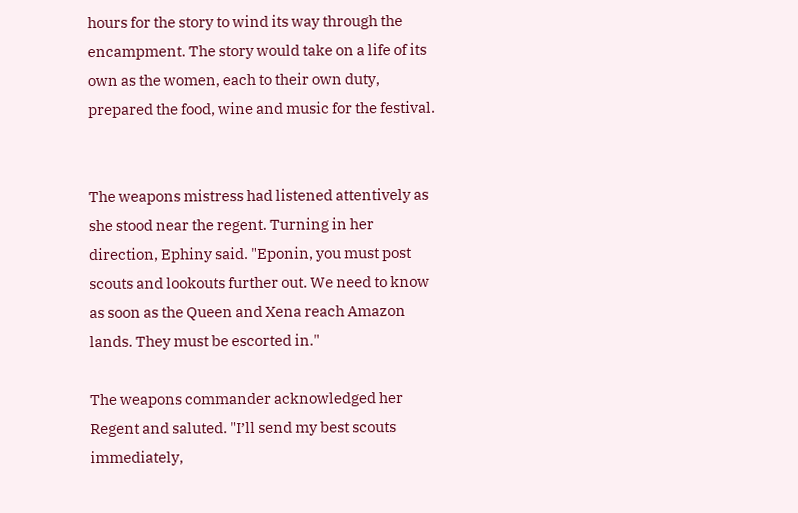hours for the story to wind its way through the encampment. The story would take on a life of its own as the women, each to their own duty, prepared the food, wine and music for the festival.


The weapons mistress had listened attentively as she stood near the regent. Turning in her direction, Ephiny said. "Eponin, you must post scouts and lookouts further out. We need to know as soon as the Queen and Xena reach Amazon lands. They must be escorted in."

The weapons commander acknowledged her Regent and saluted. "I’ll send my best scouts immediately,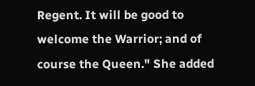Regent. It will be good to welcome the Warrior; and of course the Queen." She added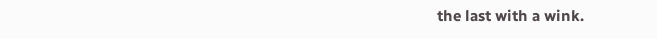the last with a wink.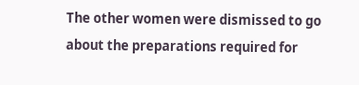The other women were dismissed to go about the preparations required for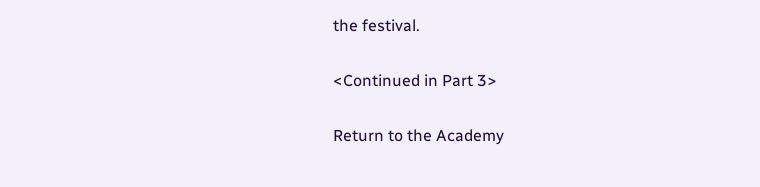the festival.

<Continued in Part 3>

Return to the Academy